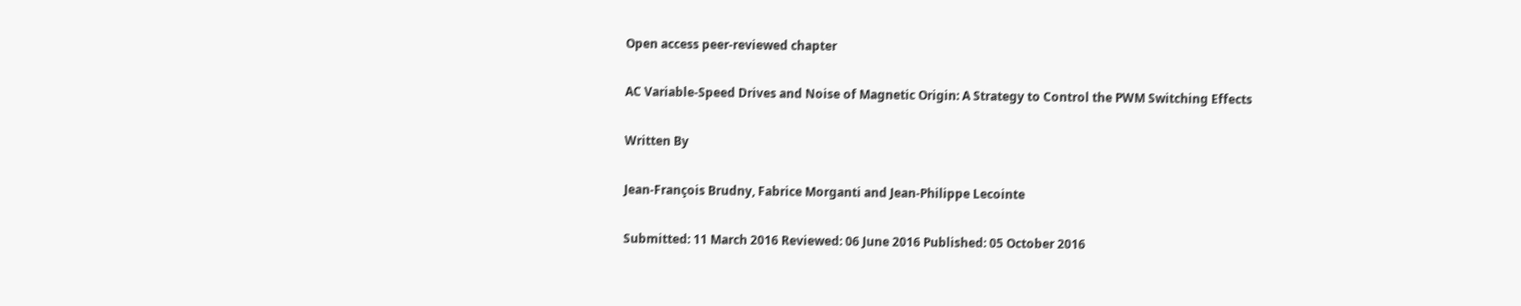Open access peer-reviewed chapter

AC Variable-Speed Drives and Noise of Magnetic Origin: A Strategy to Control the PWM Switching Effects

Written By

Jean-François Brudny, Fabrice Morganti and Jean-Philippe Lecointe

Submitted: 11 March 2016 Reviewed: 06 June 2016 Published: 05 October 2016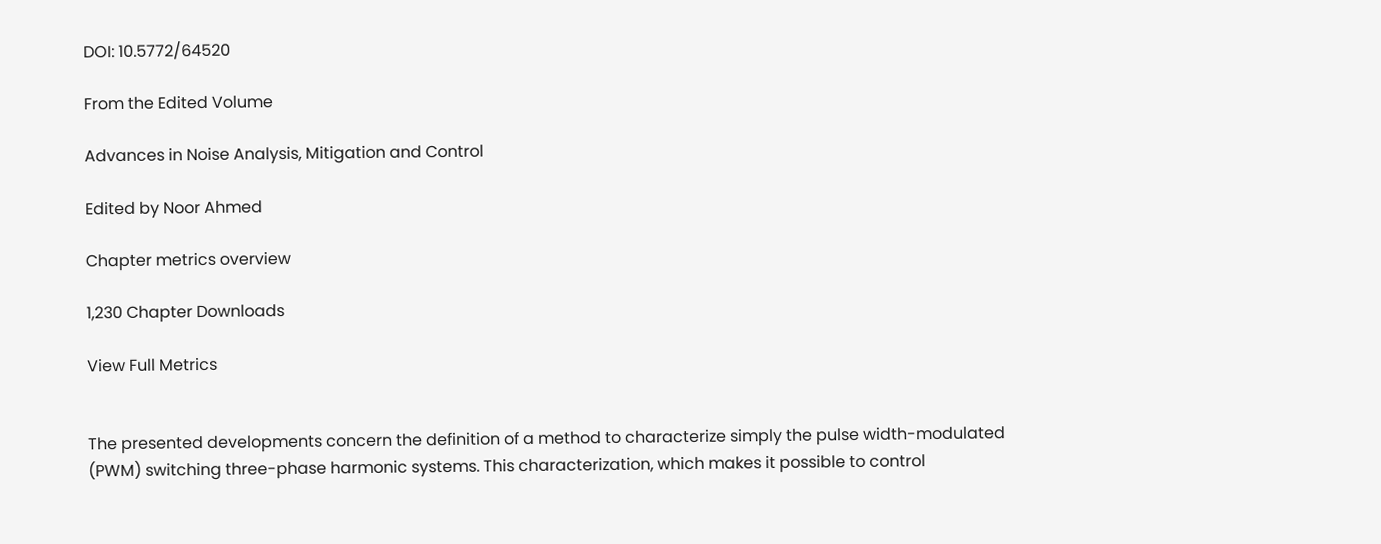DOI: 10.5772/64520

From the Edited Volume

Advances in Noise Analysis, Mitigation and Control

Edited by Noor Ahmed

Chapter metrics overview

1,230 Chapter Downloads

View Full Metrics


The presented developments concern the definition of a method to characterize simply the pulse width-modulated (PWM) switching three-phase harmonic systems. This characterization, which makes it possible to control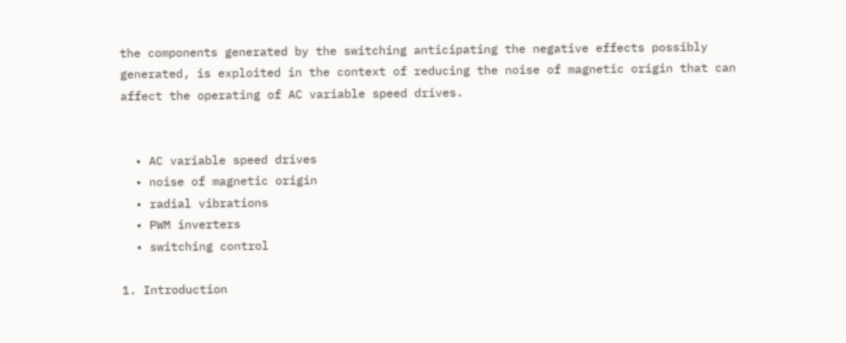the components generated by the switching anticipating the negative effects possibly generated, is exploited in the context of reducing the noise of magnetic origin that can affect the operating of AC variable speed drives.


  • AC variable speed drives
  • noise of magnetic origin
  • radial vibrations
  • PWM inverters
  • switching control

1. Introduction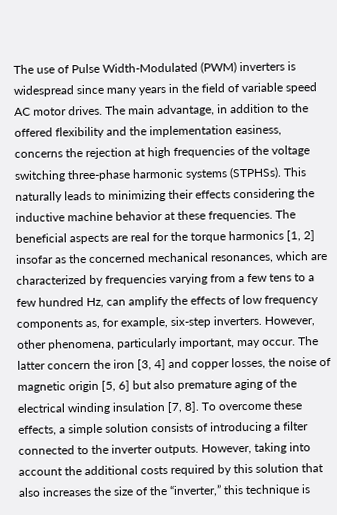The use of Pulse Width-Modulated (PWM) inverters is widespread since many years in the field of variable speed AC motor drives. The main advantage, in addition to the offered flexibility and the implementation easiness, concerns the rejection at high frequencies of the voltage switching three-phase harmonic systems (STPHSs). This naturally leads to minimizing their effects considering the inductive machine behavior at these frequencies. The beneficial aspects are real for the torque harmonics [1, 2] insofar as the concerned mechanical resonances, which are characterized by frequencies varying from a few tens to a few hundred Hz, can amplify the effects of low frequency components as, for example, six-step inverters. However, other phenomena, particularly important, may occur. The latter concern the iron [3, 4] and copper losses, the noise of magnetic origin [5, 6] but also premature aging of the electrical winding insulation [7, 8]. To overcome these effects, a simple solution consists of introducing a filter connected to the inverter outputs. However, taking into account the additional costs required by this solution that also increases the size of the “inverter,” this technique is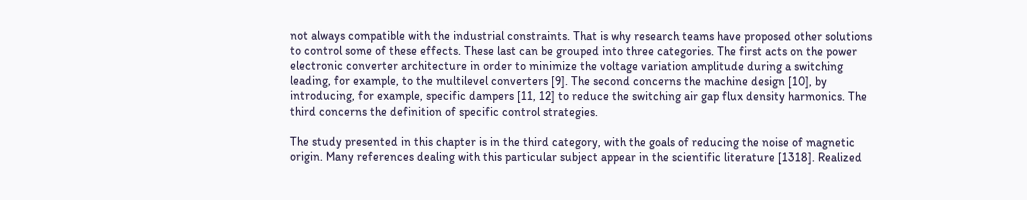not always compatible with the industrial constraints. That is why research teams have proposed other solutions to control some of these effects. These last can be grouped into three categories. The first acts on the power electronic converter architecture in order to minimize the voltage variation amplitude during a switching leading, for example, to the multilevel converters [9]. The second concerns the machine design [10], by introducing, for example, specific dampers [11, 12] to reduce the switching air gap flux density harmonics. The third concerns the definition of specific control strategies.

The study presented in this chapter is in the third category, with the goals of reducing the noise of magnetic origin. Many references dealing with this particular subject appear in the scientific literature [1318]. Realized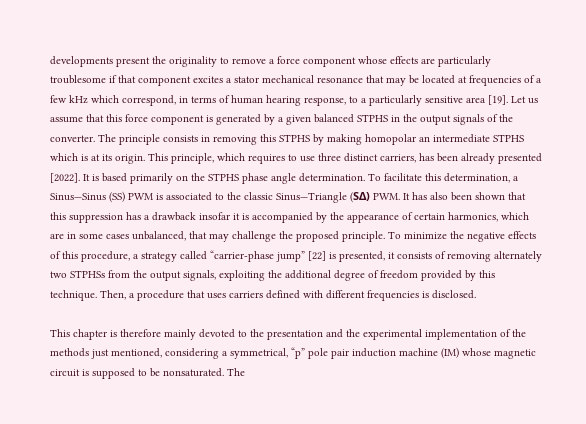developments present the originality to remove a force component whose effects are particularly troublesome if that component excites a stator mechanical resonance that may be located at frequencies of a few kHz which correspond, in terms of human hearing response, to a particularly sensitive area [19]. Let us assume that this force component is generated by a given balanced STPHS in the output signals of the converter. The principle consists in removing this STPHS by making homopolar an intermediate STPHS which is at its origin. This principle, which requires to use three distinct carriers, has been already presented [2022]. It is based primarily on the STPHS phase angle determination. To facilitate this determination, a Sinus—Sinus (SS) PWM is associated to the classic Sinus—Triangle (SΔ) PWM. It has also been shown that this suppression has a drawback insofar it is accompanied by the appearance of certain harmonics, which are in some cases unbalanced, that may challenge the proposed principle. To minimize the negative effects of this procedure, a strategy called “carrier-phase jump” [22] is presented, it consists of removing alternately two STPHSs from the output signals, exploiting the additional degree of freedom provided by this technique. Then, a procedure that uses carriers defined with different frequencies is disclosed.

This chapter is therefore mainly devoted to the presentation and the experimental implementation of the methods just mentioned, considering a symmetrical, “p” pole pair induction machine (IM) whose magnetic circuit is supposed to be nonsaturated. The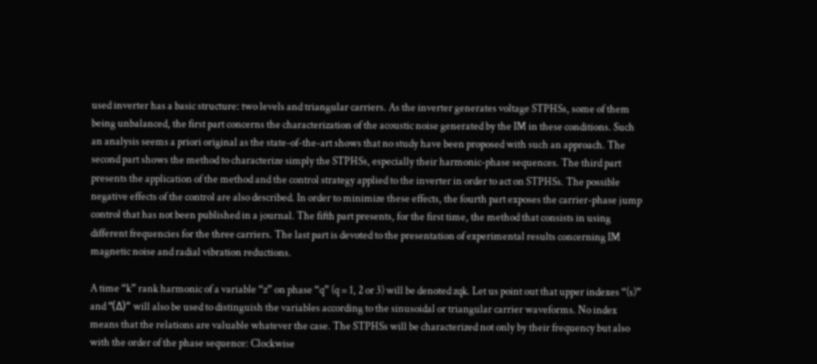used inverter has a basic structure: two levels and triangular carriers. As the inverter generates voltage STPHSs, some of them being unbalanced, the first part concerns the characterization of the acoustic noise generated by the IM in these conditions. Such an analysis seems a priori original as the state-of-the-art shows that no study have been proposed with such an approach. The second part shows the method to characterize simply the STPHSs, especially their harmonic-phase sequences. The third part presents the application of the method and the control strategy applied to the inverter in order to act on STPHSs. The possible negative effects of the control are also described. In order to minimize these effects, the fourth part exposes the carrier-phase jump control that has not been published in a journal. The fifth part presents, for the first time, the method that consists in using different frequencies for the three carriers. The last part is devoted to the presentation of experimental results concerning IM magnetic noise and radial vibration reductions.

A time “k” rank harmonic of a variable “z” on phase “q” (q = 1, 2 or 3) will be denoted zqk. Let us point out that upper indexes “(s)” and “(Δ)” will also be used to distinguish the variables according to the sinusoidal or triangular carrier waveforms. No index means that the relations are valuable whatever the case. The STPHSs will be characterized not only by their frequency but also with the order of the phase sequence: Clockwise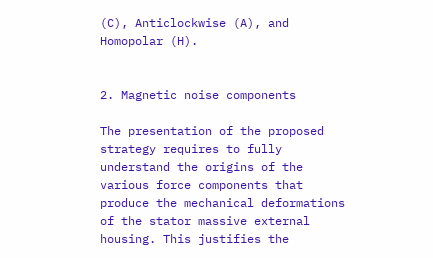(C), Anticlockwise (A), and Homopolar (H).


2. Magnetic noise components

The presentation of the proposed strategy requires to fully understand the origins of the various force components that produce the mechanical deformations of the stator massive external housing. This justifies the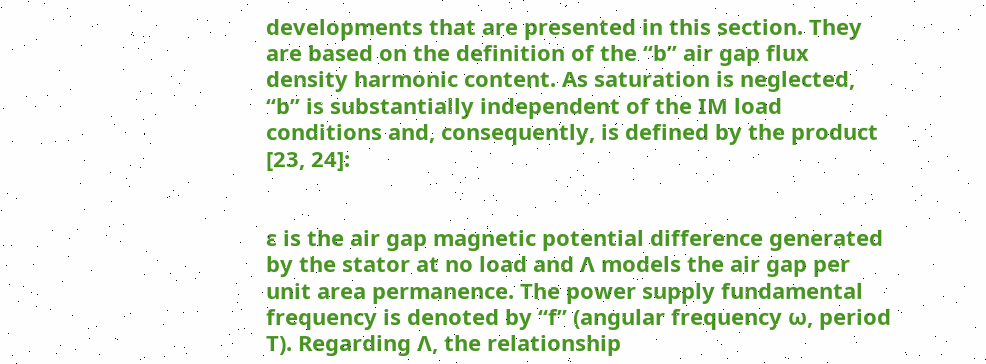developments that are presented in this section. They are based on the definition of the “b” air gap flux density harmonic content. As saturation is neglected, “b” is substantially independent of the IM load conditions and, consequently, is defined by the product [23, 24]:


ε is the air gap magnetic potential difference generated by the stator at no load and Λ models the air gap per unit area permanence. The power supply fundamental frequency is denoted by “f” (angular frequency ω, period T). Regarding Λ, the relationship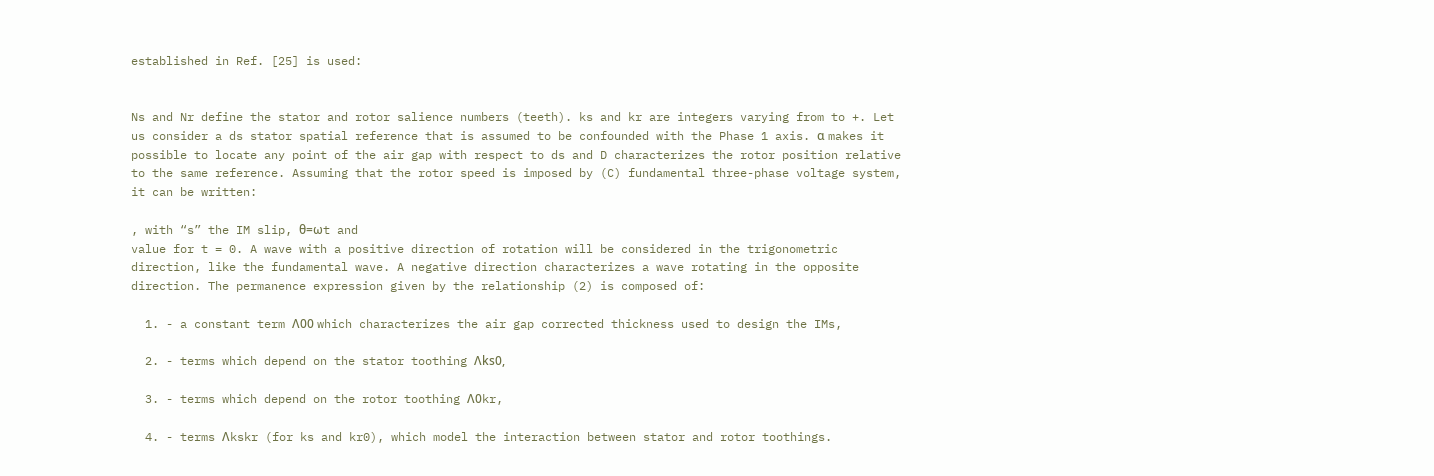established in Ref. [25] is used:


Ns and Nr define the stator and rotor salience numbers (teeth). ks and kr are integers varying from to +. Let us consider a ds stator spatial reference that is assumed to be confounded with the Phase 1 axis. α makes it possible to locate any point of the air gap with respect to ds and D characterizes the rotor position relative to the same reference. Assuming that the rotor speed is imposed by (C) fundamental three-phase voltage system, it can be written:

, with “s” the IM slip, θ=ωt and
value for t = 0. A wave with a positive direction of rotation will be considered in the trigonometric direction, like the fundamental wave. A negative direction characterizes a wave rotating in the opposite direction. The permanence expression given by the relationship (2) is composed of:

  1. - a constant term Λ00 which characterizes the air gap corrected thickness used to design the IMs,

  2. - terms which depend on the stator toothing Λks0,

  3. - terms which depend on the rotor toothing Λ0kr,

  4. - terms Λkskr (for ks and kr0), which model the interaction between stator and rotor toothings.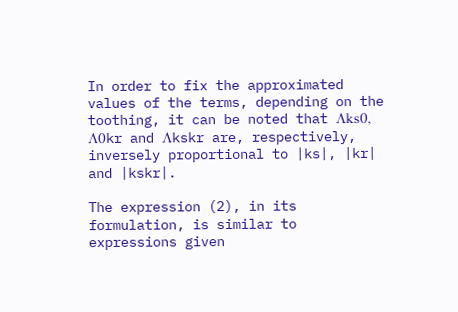In order to fix the approximated values of the terms, depending on the toothing, it can be noted that Λks0, Λ0kr and Λkskr are, respectively, inversely proportional to |ks|, |kr| and |kskr|.

The expression (2), in its formulation, is similar to expressions given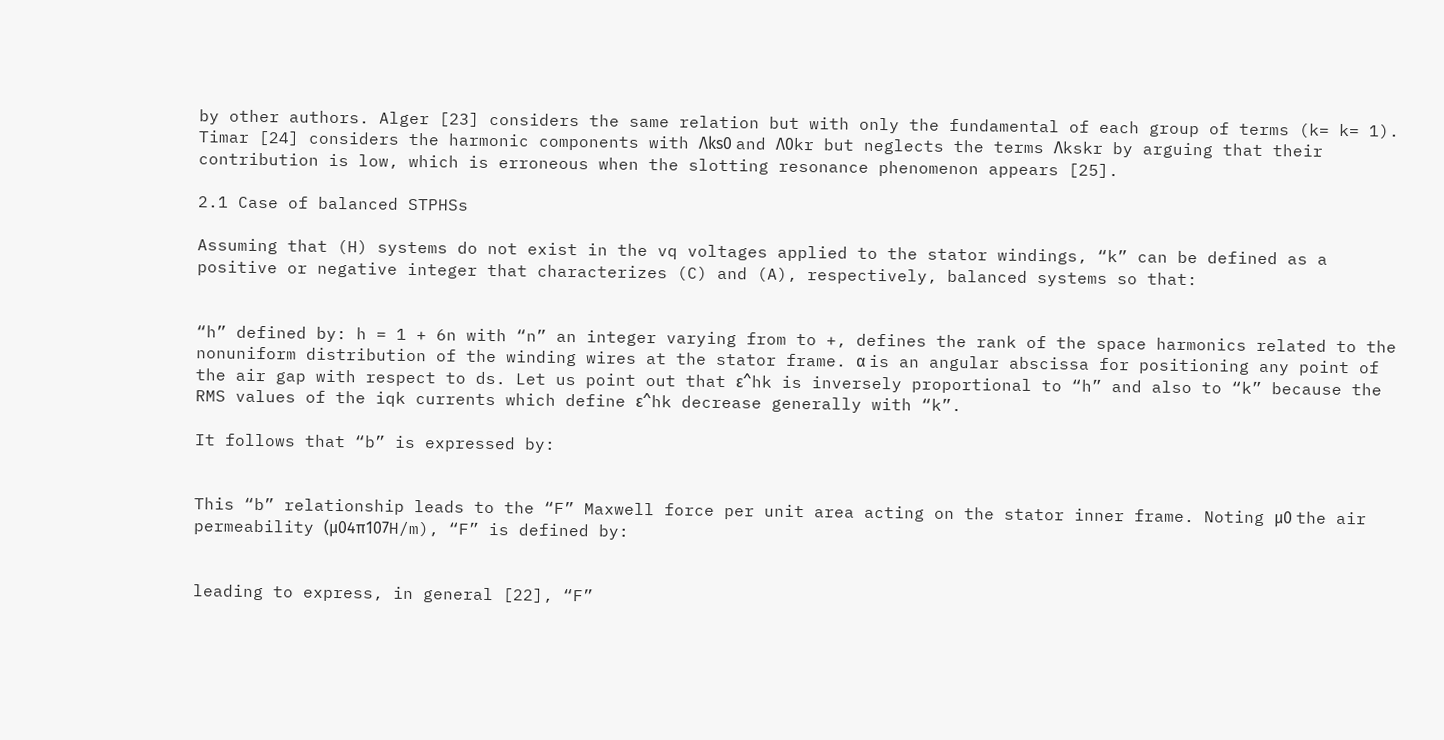by other authors. Alger [23] considers the same relation but with only the fundamental of each group of terms (k= k= 1). Timar [24] considers the harmonic components with Λks0 and Λ0kr but neglects the terms Λkskr by arguing that their contribution is low, which is erroneous when the slotting resonance phenomenon appears [25].

2.1 Case of balanced STPHSs

Assuming that (H) systems do not exist in the vq voltages applied to the stator windings, “k” can be defined as a positive or negative integer that characterizes (C) and (A), respectively, balanced systems so that:


“h” defined by: h = 1 + 6n with “n” an integer varying from to +, defines the rank of the space harmonics related to the nonuniform distribution of the winding wires at the stator frame. α is an angular abscissa for positioning any point of the air gap with respect to ds. Let us point out that ε^hk is inversely proportional to “h” and also to “k” because the RMS values of the iqk currents which define ε^hk decrease generally with “k”.

It follows that “b” is expressed by:


This “b” relationship leads to the “F” Maxwell force per unit area acting on the stator inner frame. Noting μ0 the air permeability (μ04π107H/m), “F” is defined by:


leading to express, in general [22], “F”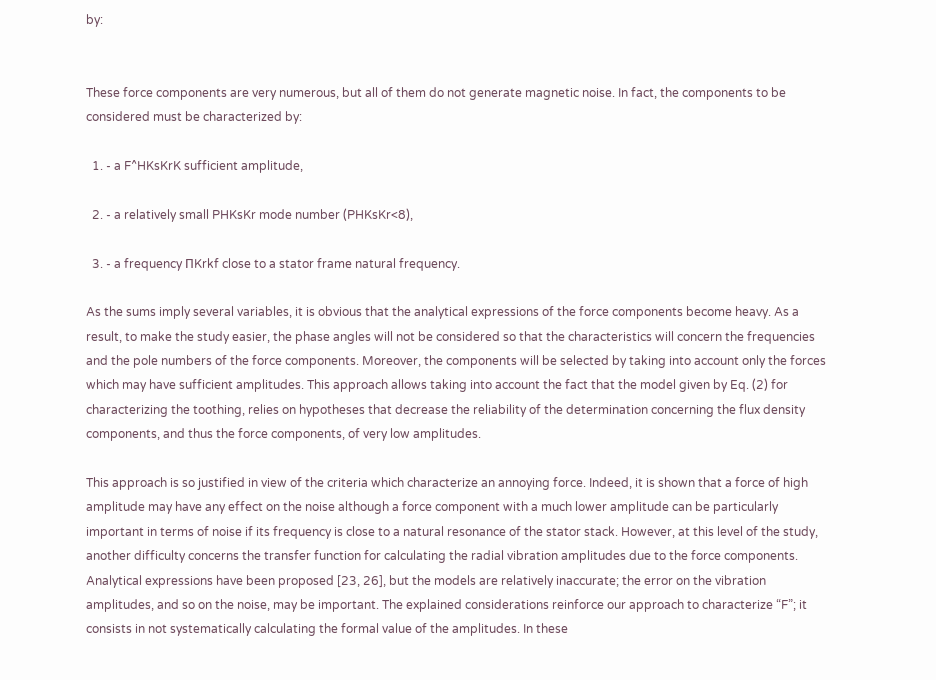by:


These force components are very numerous, but all of them do not generate magnetic noise. In fact, the components to be considered must be characterized by:

  1. - a F^HKsKrK sufficient amplitude,

  2. - a relatively small PHKsKr mode number (PHKsKr<8),

  3. - a frequency ΠKrkf close to a stator frame natural frequency.

As the sums imply several variables, it is obvious that the analytical expressions of the force components become heavy. As a result, to make the study easier, the phase angles will not be considered so that the characteristics will concern the frequencies and the pole numbers of the force components. Moreover, the components will be selected by taking into account only the forces which may have sufficient amplitudes. This approach allows taking into account the fact that the model given by Eq. (2) for characterizing the toothing, relies on hypotheses that decrease the reliability of the determination concerning the flux density components, and thus the force components, of very low amplitudes.

This approach is so justified in view of the criteria which characterize an annoying force. Indeed, it is shown that a force of high amplitude may have any effect on the noise although a force component with a much lower amplitude can be particularly important in terms of noise if its frequency is close to a natural resonance of the stator stack. However, at this level of the study, another difficulty concerns the transfer function for calculating the radial vibration amplitudes due to the force components. Analytical expressions have been proposed [23, 26], but the models are relatively inaccurate; the error on the vibration amplitudes, and so on the noise, may be important. The explained considerations reinforce our approach to characterize “F”; it consists in not systematically calculating the formal value of the amplitudes. In these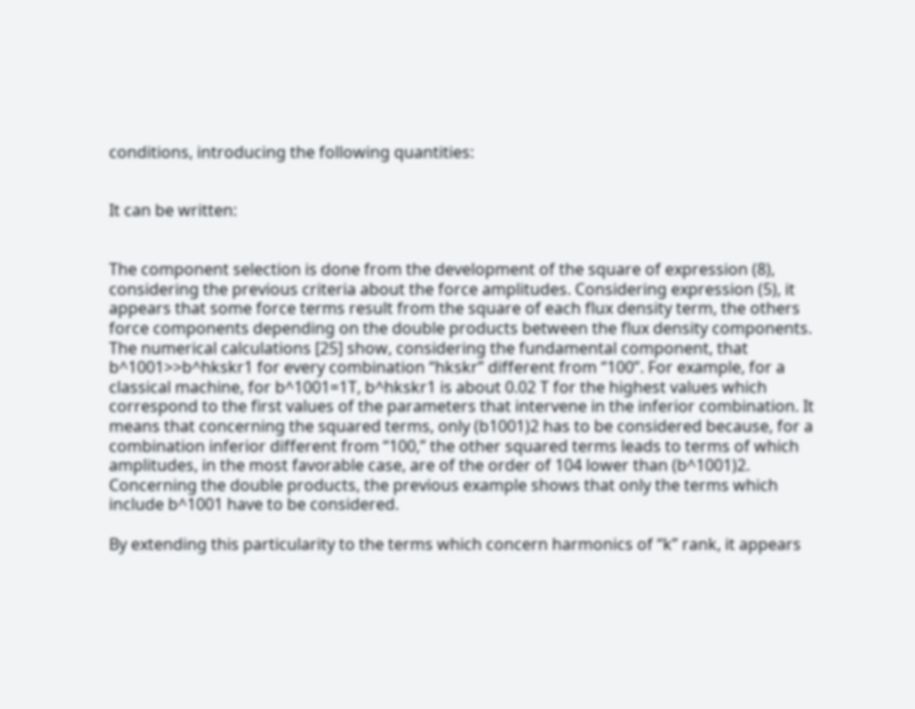conditions, introducing the following quantities:


It can be written:


The component selection is done from the development of the square of expression (8), considering the previous criteria about the force amplitudes. Considering expression (5), it appears that some force terms result from the square of each flux density term, the others force components depending on the double products between the flux density components. The numerical calculations [25] show, considering the fundamental component, that b^1001>>b^hkskr1 for every combination “hkskr” different from “100”. For example, for a classical machine, for b^1001=1T, b^hkskr1 is about 0.02 T for the highest values which correspond to the first values of the parameters that intervene in the inferior combination. It means that concerning the squared terms, only (b1001)2 has to be considered because, for a combination inferior different from “100,” the other squared terms leads to terms of which amplitudes, in the most favorable case, are of the order of 104 lower than (b^1001)2. Concerning the double products, the previous example shows that only the terms which include b^1001 have to be considered.

By extending this particularity to the terms which concern harmonics of “k” rank, it appears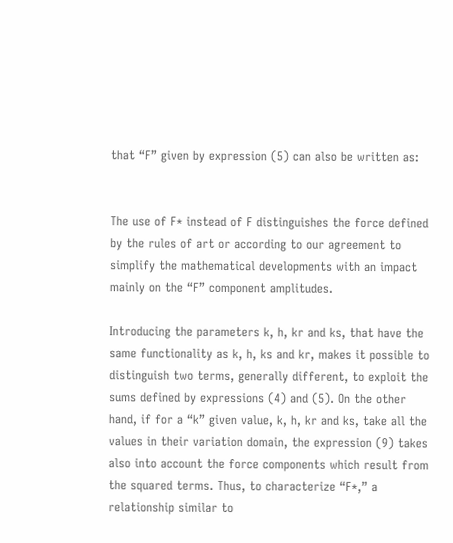that “F” given by expression (5) can also be written as:


The use of F* instead of F distinguishes the force defined by the rules of art or according to our agreement to simplify the mathematical developments with an impact mainly on the “F” component amplitudes.

Introducing the parameters k, h, kr and ks, that have the same functionality as k, h, ks and kr, makes it possible to distinguish two terms, generally different, to exploit the sums defined by expressions (4) and (5). On the other hand, if for a “k” given value, k, h, kr and ks, take all the values in their variation domain, the expression (9) takes also into account the force components which result from the squared terms. Thus, to characterize “F*,” a relationship similar to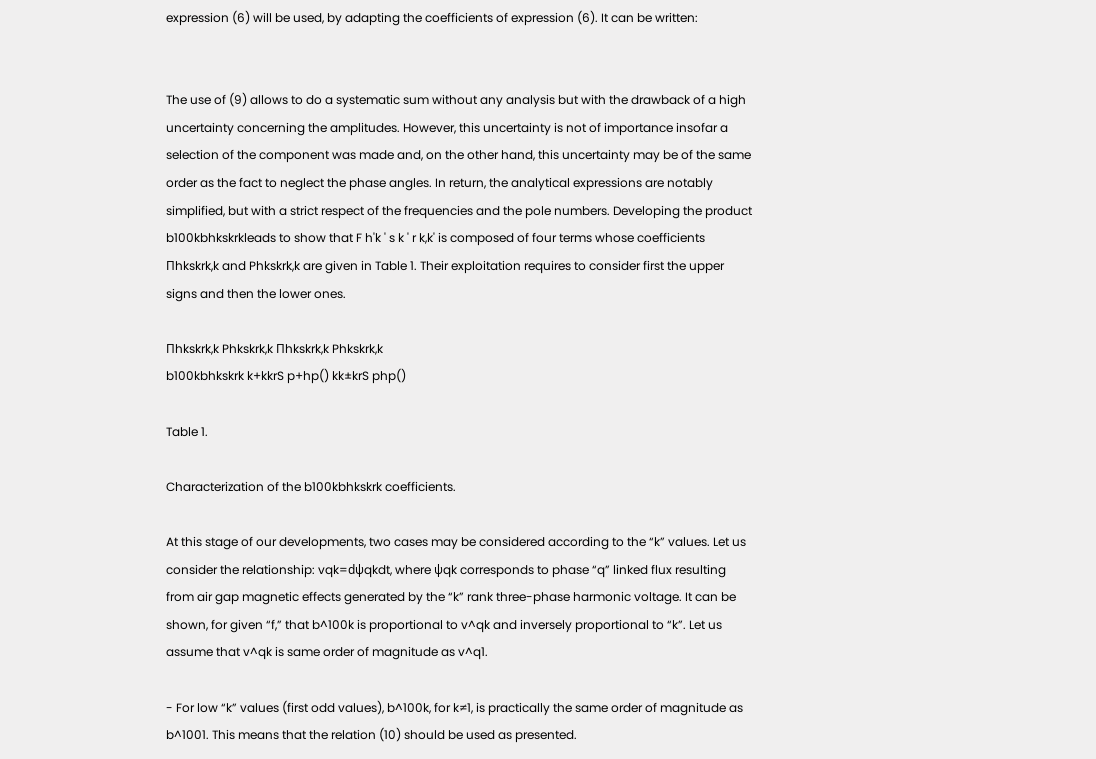expression (6) will be used, by adapting the coefficients of expression (6). It can be written:


The use of (9) allows to do a systematic sum without any analysis but with the drawback of a high uncertainty concerning the amplitudes. However, this uncertainty is not of importance insofar a selection of the component was made and, on the other hand, this uncertainty may be of the same order as the fact to neglect the phase angles. In return, the analytical expressions are notably simplified, but with a strict respect of the frequencies and the pole numbers. Developing the product b100kbhkskrkleads to show that F h'k ' s k ' r k,k' is composed of four terms whose coefficients Πhkskrk,k and Phkskrk,k are given in Table 1. Their exploitation requires to consider first the upper signs and then the lower ones.

Πhkskrk,k Phkskrk,k Πhkskrk,k Phkskrk,k
b100kbhkskrk k+kkrS p+hp() kk±krS php()

Table 1.

Characterization of the b100kbhkskrk coefficients.

At this stage of our developments, two cases may be considered according to the “k” values. Let us consider the relationship: vqk=dψqkdt, where ψqk corresponds to phase “q” linked flux resulting from air gap magnetic effects generated by the “k” rank three-phase harmonic voltage. It can be shown, for given “f,” that b^100k is proportional to v^qk and inversely proportional to “k”. Let us assume that v^qk is same order of magnitude as v^q1.

- For low “k” values (first odd values), b^100k, for k≠1, is practically the same order of magnitude as b^1001. This means that the relation (10) should be used as presented.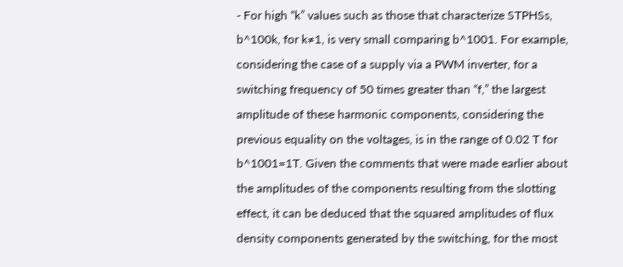- For high “k” values such as those that characterize STPHSs, b^100k, for k≠1, is very small comparing b^1001. For example, considering the case of a supply via a PWM inverter, for a switching frequency of 50 times greater than “f,” the largest amplitude of these harmonic components, considering the previous equality on the voltages, is in the range of 0.02 T for b^1001=1T. Given the comments that were made earlier about the amplitudes of the components resulting from the slotting effect, it can be deduced that the squared amplitudes of flux density components generated by the switching, for the most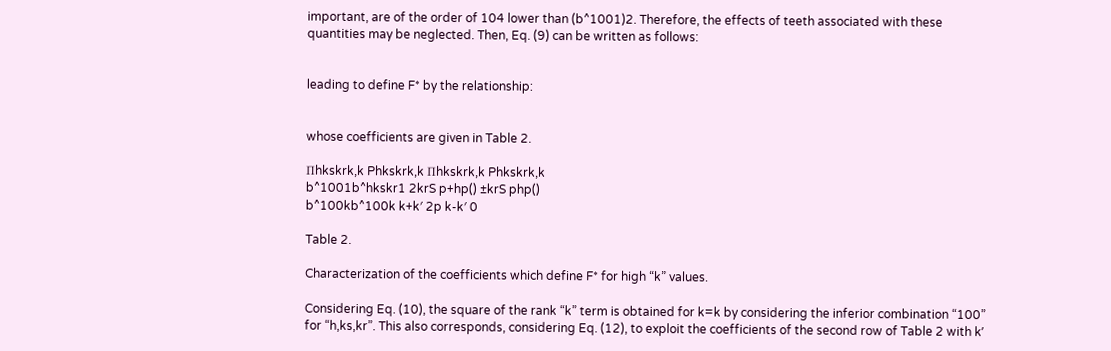important, are of the order of 104 lower than (b^1001)2. Therefore, the effects of teeth associated with these quantities may be neglected. Then, Eq. (9) can be written as follows:


leading to define F* by the relationship:


whose coefficients are given in Table 2.

Πhkskrk,k Phkskrk,k Πhkskrk,k Phkskrk,k
b^1001b^hkskr1 2krS p+hp() ±krS php()
b^100kb^100k k+k′ 2p k-k′ 0

Table 2.

Characterization of the coefficients which define F* for high “k” values.

Considering Eq. (10), the square of the rank “k” term is obtained for k=k by considering the inferior combination “100” for “h,ks,kr”. This also corresponds, considering Eq. (12), to exploit the coefficients of the second row of Table 2 with kʹ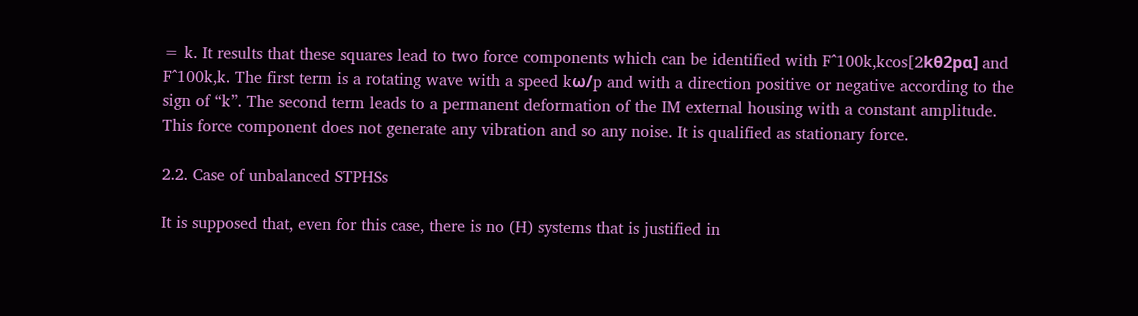= k. It results that these squares lead to two force components which can be identified with F^100k,kcos[2kθ2pα] and F^100k,k. The first term is a rotating wave with a speed kω/p and with a direction positive or negative according to the sign of “k”. The second term leads to a permanent deformation of the IM external housing with a constant amplitude. This force component does not generate any vibration and so any noise. It is qualified as stationary force.

2.2. Case of unbalanced STPHSs

It is supposed that, even for this case, there is no (H) systems that is justified in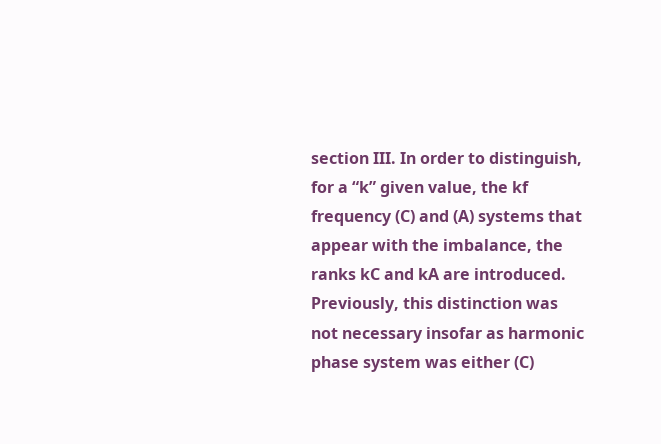section III. In order to distinguish, for a “k” given value, the kf frequency (C) and (A) systems that appear with the imbalance, the ranks kC and kA are introduced. Previously, this distinction was not necessary insofar as harmonic phase system was either (C)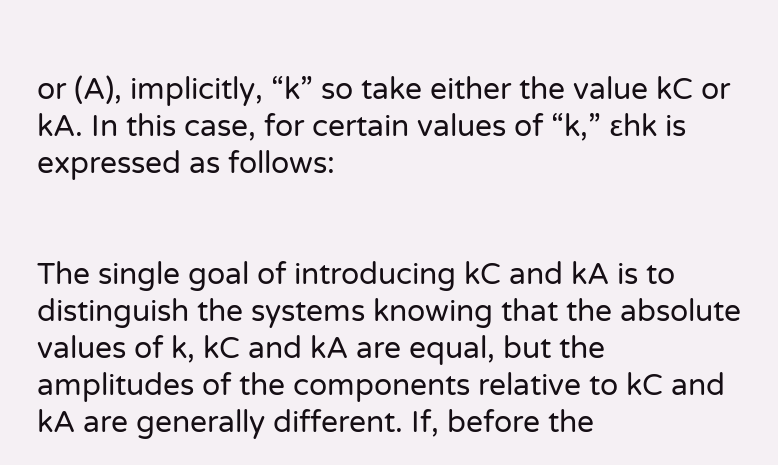or (A), implicitly, “k” so take either the value kC or kA. In this case, for certain values of “k,” εhk is expressed as follows:


The single goal of introducing kC and kA is to distinguish the systems knowing that the absolute values of k, kC and kA are equal, but the amplitudes of the components relative to kC and kA are generally different. If, before the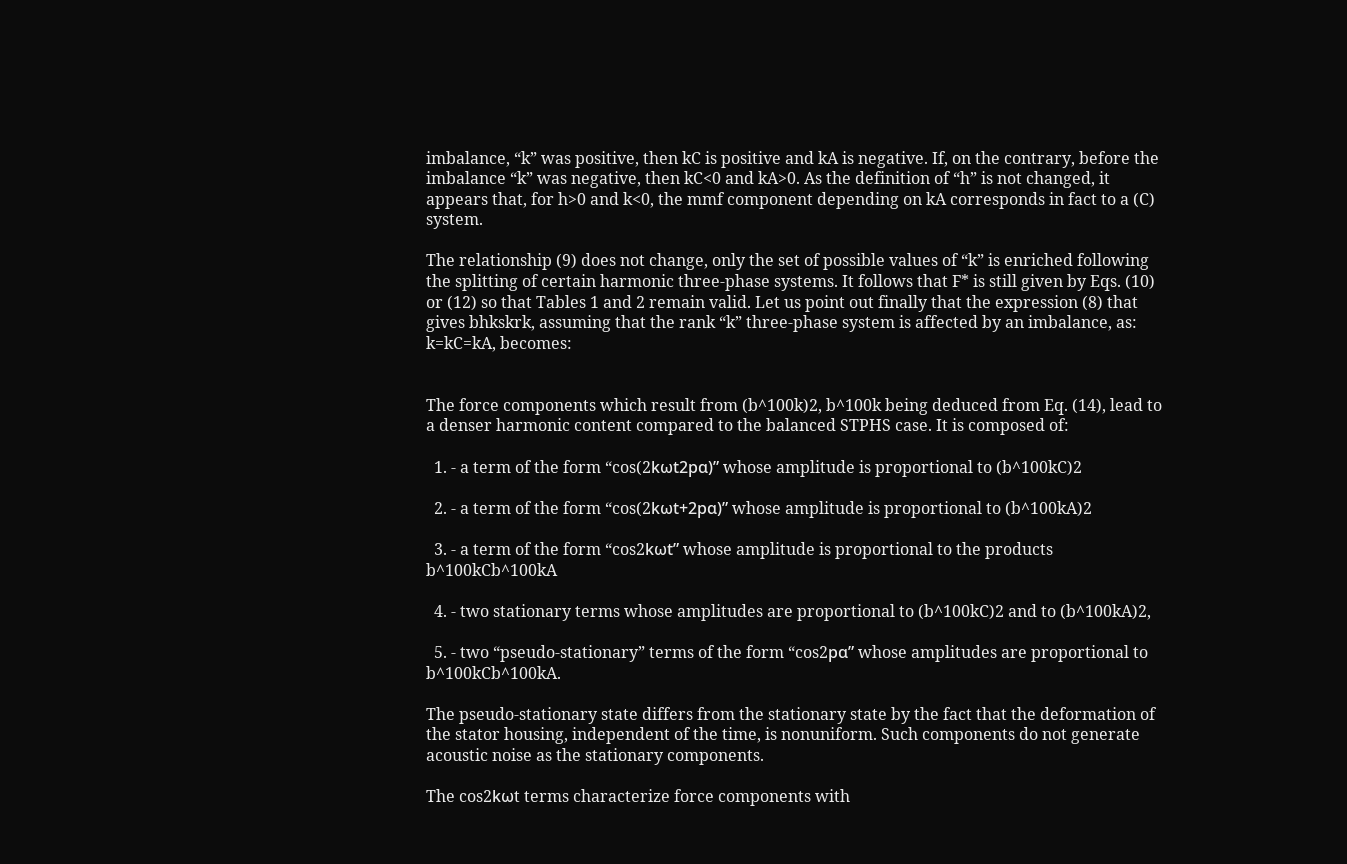imbalance, “k” was positive, then kC is positive and kA is negative. If, on the contrary, before the imbalance “k” was negative, then kC<0 and kA>0. As the definition of “h” is not changed, it appears that, for h>0 and k<0, the mmf component depending on kA corresponds in fact to a (C) system.

The relationship (9) does not change, only the set of possible values of “k” is enriched following the splitting of certain harmonic three-phase systems. It follows that F* is still given by Eqs. (10) or (12) so that Tables 1 and 2 remain valid. Let us point out finally that the expression (8) that gives bhkskrk, assuming that the rank “k” three-phase system is affected by an imbalance, as: k=kC=kA, becomes:


The force components which result from (b^100k)2, b^100k being deduced from Eq. (14), lead to a denser harmonic content compared to the balanced STPHS case. It is composed of:

  1. - a term of the form “cos(2kωt2pα)” whose amplitude is proportional to (b^100kC)2

  2. - a term of the form “cos(2kωt+2pα)” whose amplitude is proportional to (b^100kA)2

  3. - a term of the form “cos2kωt” whose amplitude is proportional to the products b^100kCb^100kA

  4. - two stationary terms whose amplitudes are proportional to (b^100kC)2 and to (b^100kA)2,

  5. - two “pseudo-stationary” terms of the form “cos2pα” whose amplitudes are proportional to b^100kCb^100kA.

The pseudo-stationary state differs from the stationary state by the fact that the deformation of the stator housing, independent of the time, is nonuniform. Such components do not generate acoustic noise as the stationary components.

The cos2kωt terms characterize force components with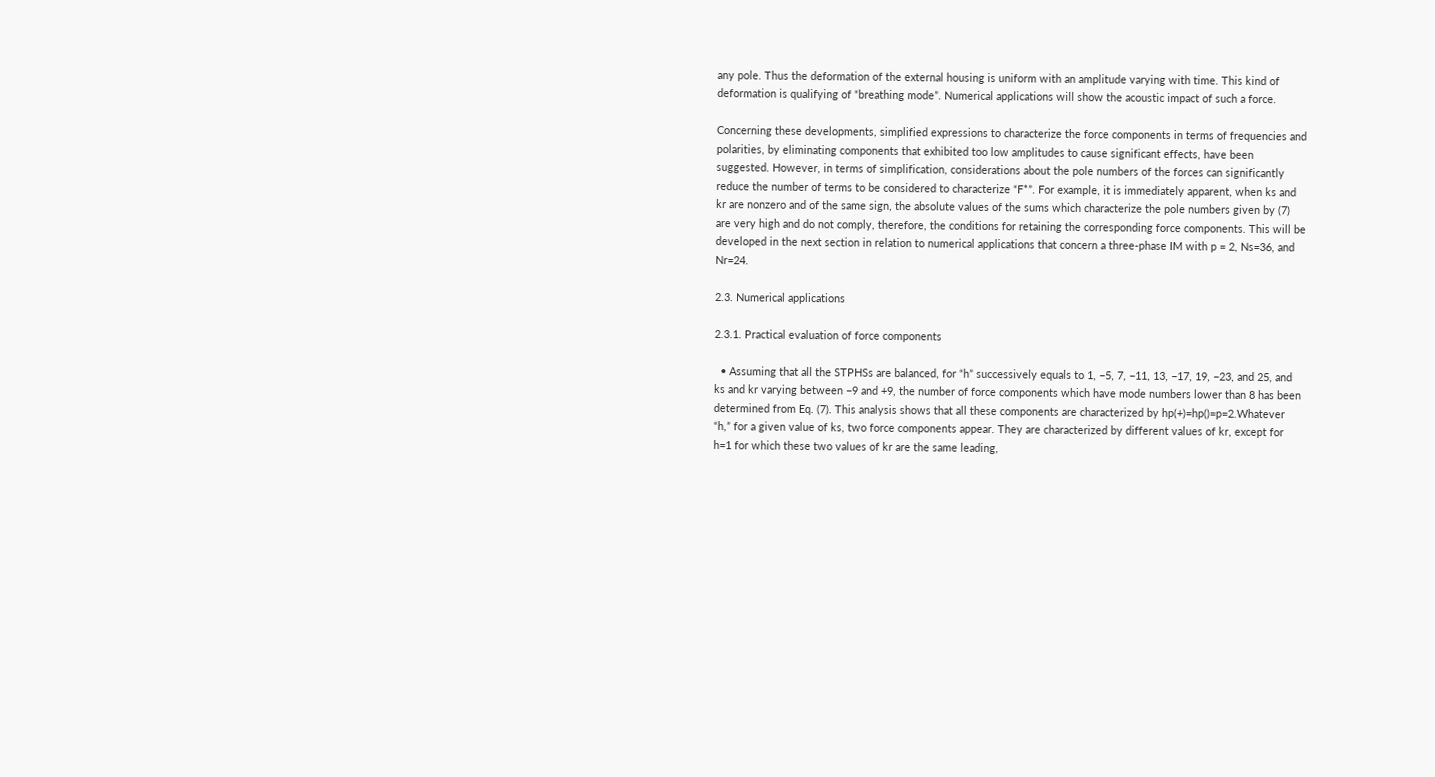any pole. Thus the deformation of the external housing is uniform with an amplitude varying with time. This kind of deformation is qualifying of “breathing mode”. Numerical applications will show the acoustic impact of such a force.

Concerning these developments, simplified expressions to characterize the force components in terms of frequencies and polarities, by eliminating components that exhibited too low amplitudes to cause significant effects, have been suggested. However, in terms of simplification, considerations about the pole numbers of the forces can significantly reduce the number of terms to be considered to characterize “F*”. For example, it is immediately apparent, when ks and kr are nonzero and of the same sign, the absolute values of the sums which characterize the pole numbers given by (7) are very high and do not comply, therefore, the conditions for retaining the corresponding force components. This will be developed in the next section in relation to numerical applications that concern a three-phase IM with p = 2, Ns=36, and Nr=24.

2.3. Numerical applications

2.3.1. Practical evaluation of force components

  • Assuming that all the STPHSs are balanced, for “h” successively equals to 1, −5, 7, −11, 13, −17, 19, −23, and 25, and ks and kr varying between −9 and +9, the number of force components which have mode numbers lower than 8 has been determined from Eq. (7). This analysis shows that all these components are characterized by hp(+)=hp()=p=2.Whatever “h,” for a given value of ks, two force components appear. They are characterized by different values of kr, except for h=1 for which these two values of kr are the same leading,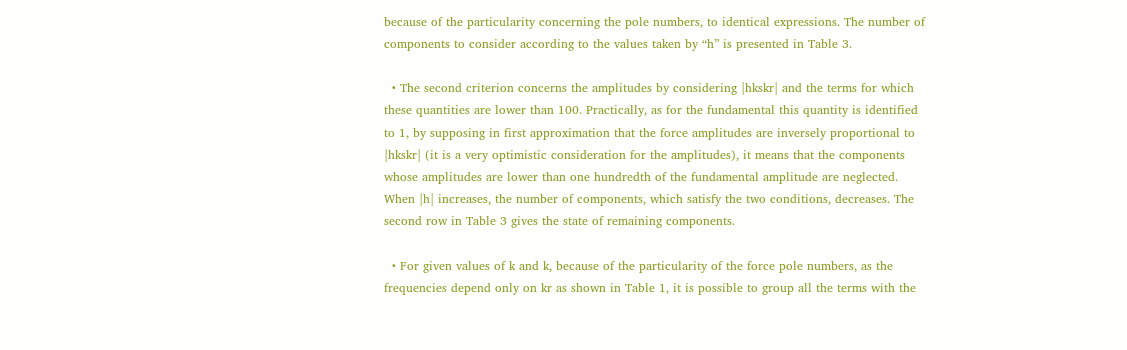because of the particularity concerning the pole numbers, to identical expressions. The number of components to consider according to the values taken by “h” is presented in Table 3.

  • The second criterion concerns the amplitudes by considering |hkskr| and the terms for which these quantities are lower than 100. Practically, as for the fundamental this quantity is identified to 1, by supposing in first approximation that the force amplitudes are inversely proportional to |hkskr| (it is a very optimistic consideration for the amplitudes), it means that the components whose amplitudes are lower than one hundredth of the fundamental amplitude are neglected. When |h| increases, the number of components, which satisfy the two conditions, decreases. The second row in Table 3 gives the state of remaining components.

  • For given values of k and k, because of the particularity of the force pole numbers, as the frequencies depend only on kr as shown in Table 1, it is possible to group all the terms with the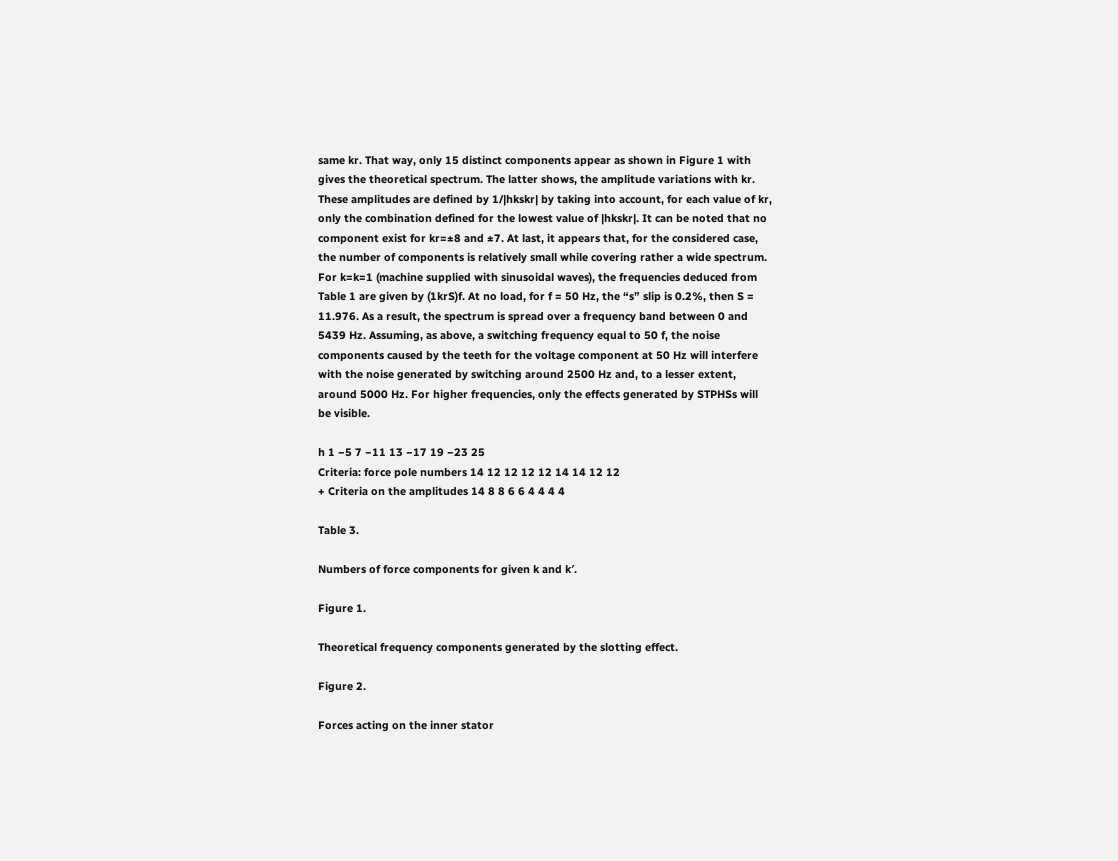same kr. That way, only 15 distinct components appear as shown in Figure 1 with gives the theoretical spectrum. The latter shows, the amplitude variations with kr. These amplitudes are defined by 1/|hkskr| by taking into account, for each value of kr, only the combination defined for the lowest value of |hkskr|. It can be noted that no component exist for kr=±8 and ±7. At last, it appears that, for the considered case, the number of components is relatively small while covering rather a wide spectrum. For k=k=1 (machine supplied with sinusoidal waves), the frequencies deduced from Table 1 are given by (1krS)f. At no load, for f = 50 Hz, the “s” slip is 0.2%, then S = 11.976. As a result, the spectrum is spread over a frequency band between 0 and 5439 Hz. Assuming, as above, a switching frequency equal to 50 f, the noise components caused by the teeth for the voltage component at 50 Hz will interfere with the noise generated by switching around 2500 Hz and, to a lesser extent, around 5000 Hz. For higher frequencies, only the effects generated by STPHSs will be visible.

h 1 −5 7 −11 13 −17 19 −23 25
Criteria: force pole numbers 14 12 12 12 12 14 14 12 12
+ Criteria on the amplitudes 14 8 8 6 6 4 4 4 4

Table 3.

Numbers of force components for given k and k′.

Figure 1.

Theoretical frequency components generated by the slotting effect.

Figure 2.

Forces acting on the inner stator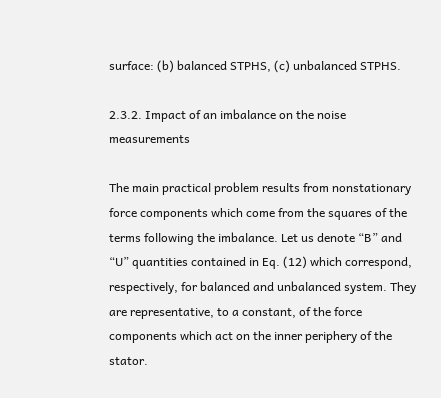surface: (b) balanced STPHS, (c) unbalanced STPHS.

2.3.2. Impact of an imbalance on the noise measurements

The main practical problem results from nonstationary force components which come from the squares of the terms following the imbalance. Let us denote “B” and “U” quantities contained in Eq. (12) which correspond, respectively, for balanced and unbalanced system. They are representative, to a constant, of the force components which act on the inner periphery of the stator.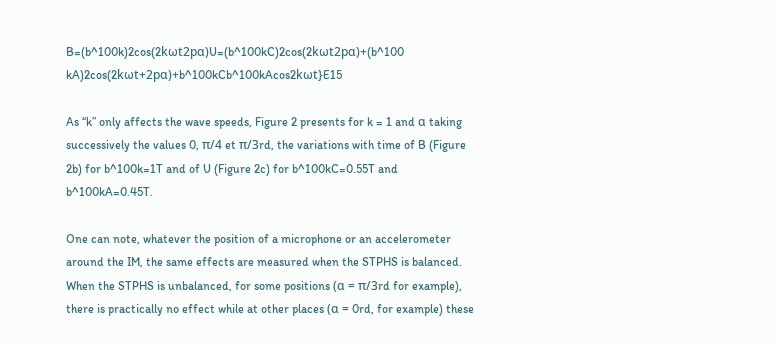B=(b^100k)2cos(2kωt2pα)U=(b^100kC)2cos(2kωt2pα)+(b^100 kA)2cos(2kωt+2pα)+b^100kCb^100kAcos2kωt}E15

As “k” only affects the wave speeds, Figure 2 presents for k = 1 and α taking successively the values 0, π/4 et π/3rd, the variations with time of B (Figure 2b) for b^100k=1T and of U (Figure 2c) for b^100kC=0.55T and b^100kA=0.45T.

One can note, whatever the position of a microphone or an accelerometer around the IM, the same effects are measured when the STPHS is balanced. When the STPHS is unbalanced, for some positions (α = π/3rd for example), there is practically no effect while at other places (α = 0rd, for example) these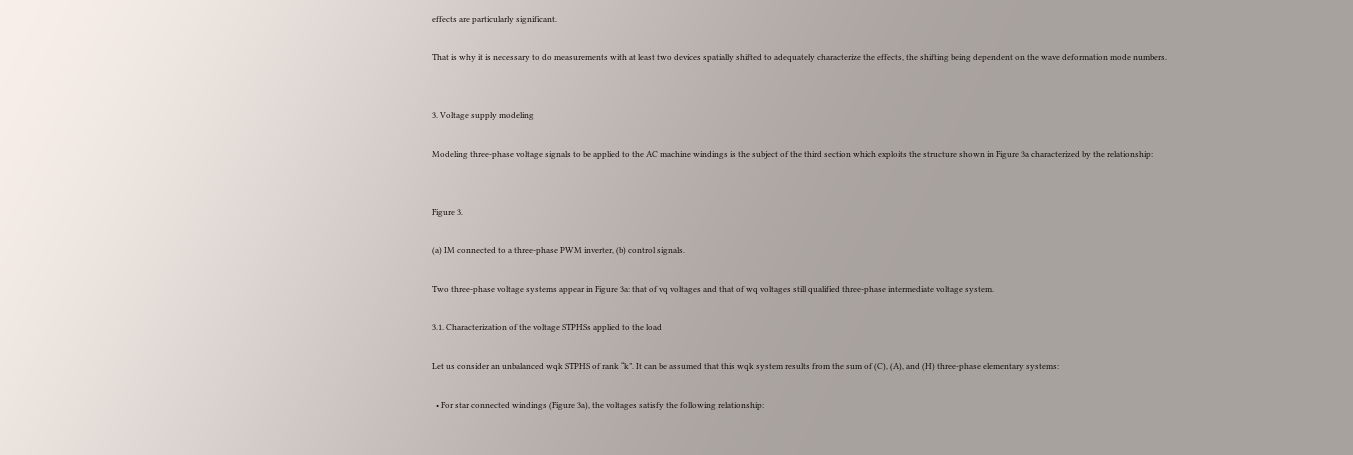effects are particularly significant.

That is why it is necessary to do measurements with at least two devices spatially shifted to adequately characterize the effects, the shifting being dependent on the wave deformation mode numbers.


3. Voltage supply modeling

Modeling three-phase voltage signals to be applied to the AC machine windings is the subject of the third section which exploits the structure shown in Figure 3a characterized by the relationship:


Figure 3.

(a) IM connected to a three-phase PWM inverter, (b) control signals.

Two three-phase voltage systems appear in Figure 3a: that of vq voltages and that of wq voltages still qualified three-phase intermediate voltage system.

3.1. Characterization of the voltage STPHSs applied to the load

Let us consider an unbalanced wqk STPHS of rank “k”. It can be assumed that this wqk system results from the sum of (C), (A), and (H) three-phase elementary systems:

  • For star connected windings (Figure 3a), the voltages satisfy the following relationship: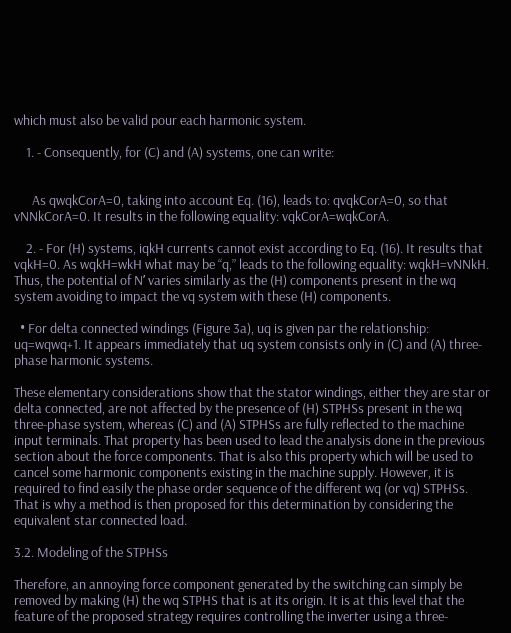which must also be valid pour each harmonic system.

    1. - Consequently, for (C) and (A) systems, one can write:


      As qwqkCorA=0, taking into account Eq. (16), leads to: qvqkCorA=0, so that vNNkCorA=0. It results in the following equality: vqkCorA=wqkCorA.

    2. - For (H) systems, iqkH currents cannot exist according to Eq. (16). It results that vqkH=0. As wqkH=wkH what may be “q,” leads to the following equality: wqkH=vNNkH. Thus, the potential of Nʹ varies similarly as the (H) components present in the wq system avoiding to impact the vq system with these (H) components.

  • For delta connected windings (Figure 3a), uq is given par the relationship: uq=wqwq+1. It appears immediately that uq system consists only in (C) and (A) three-phase harmonic systems.

These elementary considerations show that the stator windings, either they are star or delta connected, are not affected by the presence of (H) STPHSs present in the wq three-phase system, whereas (C) and (A) STPHSs are fully reflected to the machine input terminals. That property has been used to lead the analysis done in the previous section about the force components. That is also this property which will be used to cancel some harmonic components existing in the machine supply. However, it is required to find easily the phase order sequence of the different wq (or vq) STPHSs. That is why a method is then proposed for this determination by considering the equivalent star connected load.

3.2. Modeling of the STPHSs

Therefore, an annoying force component generated by the switching can simply be removed by making (H) the wq STPHS that is at its origin. It is at this level that the feature of the proposed strategy requires controlling the inverter using a three-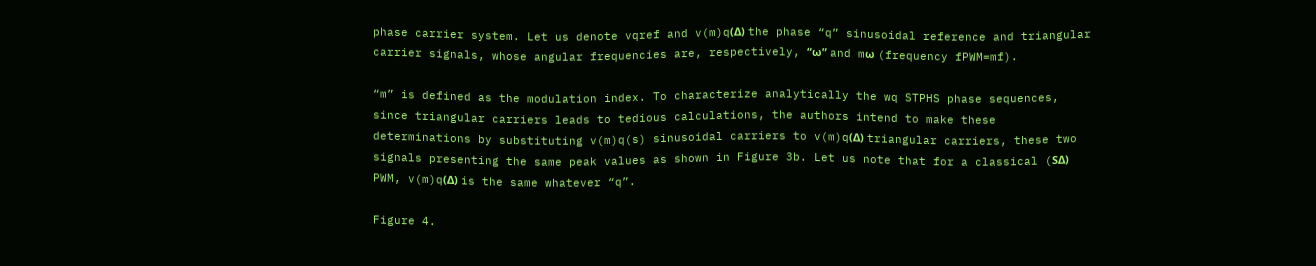phase carrier system. Let us denote vqref and v(m)q(Δ) the phase “q” sinusoidal reference and triangular carrier signals, whose angular frequencies are, respectively, “ω” and mω (frequency fPWM=mf).

“m” is defined as the modulation index. To characterize analytically the wq STPHS phase sequences, since triangular carriers leads to tedious calculations, the authors intend to make these determinations by substituting v(m)q(s) sinusoidal carriers to v(m)q(Δ) triangular carriers, these two signals presenting the same peak values as shown in Figure 3b. Let us note that for a classical (SΔ) PWM, v(m)q(Δ) is the same whatever “q”.

Figure 4.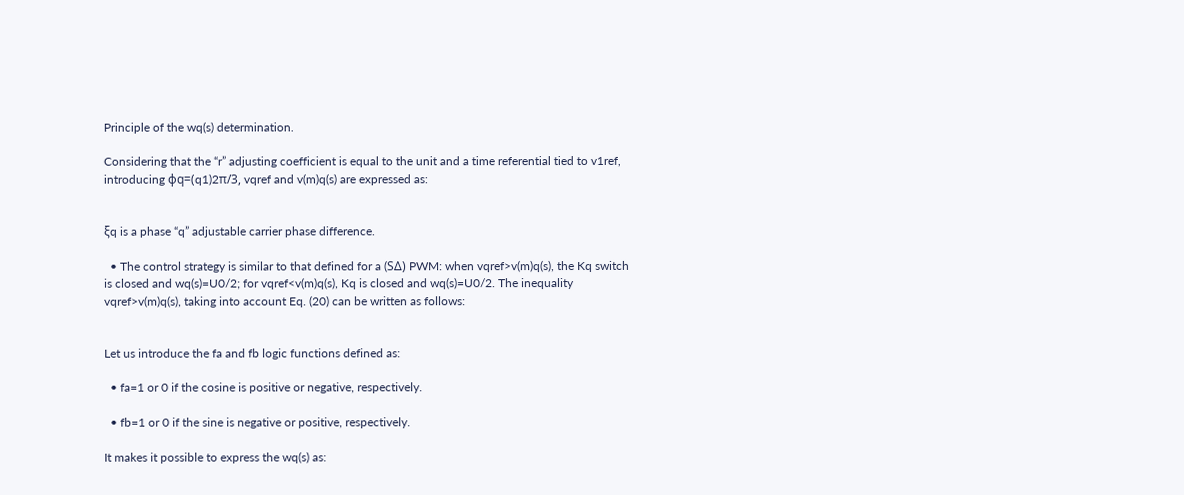Principle of the wq(s) determination.

Considering that the “r” adjusting coefficient is equal to the unit and a time referential tied to v1ref, introducing ϕq=(q1)2π/3, vqref and v(m)q(s) are expressed as:


ξq is a phase “q” adjustable carrier phase difference.

  • The control strategy is similar to that defined for a (SΔ) PWM: when vqref>v(m)q(s), the Kq switch is closed and wq(s)=U0/2; for vqref<v(m)q(s), Kq is closed and wq(s)=U0/2. The inequality vqref>v(m)q(s), taking into account Eq. (20) can be written as follows:


Let us introduce the fa and fb logic functions defined as:

  • fa=1 or 0 if the cosine is positive or negative, respectively.

  • fb=1 or 0 if the sine is negative or positive, respectively.

It makes it possible to express the wq(s) as: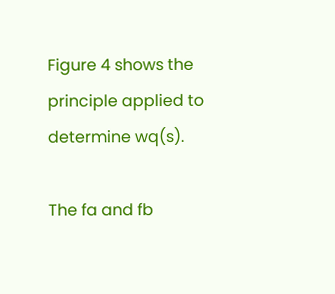Figure 4 shows the principle applied to determine wq(s).

The fa and fb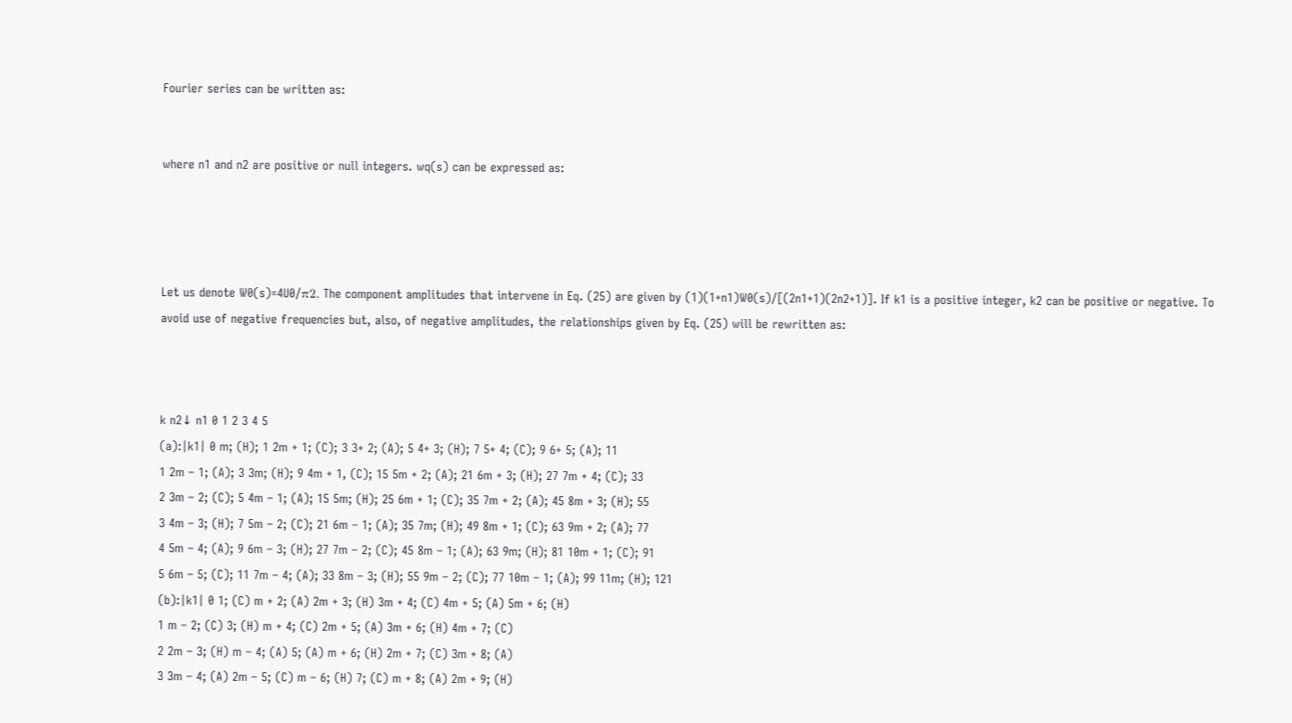Fourier series can be written as:


where n1 and n2 are positive or null integers. wq(s) can be expressed as:




Let us denote W0(s)=4U0/π2. The component amplitudes that intervene in Eq. (25) are given by (1)(1+n1)W0(s)/[(2n1+1)(2n2+1)]. If k1 is a positive integer, k2 can be positive or negative. To avoid use of negative frequencies but, also, of negative amplitudes, the relationships given by Eq. (25) will be rewritten as:



k n2↓ n1 0 1 2 3 4 5
(a):|k1| 0 m; (H); 1 2m + 1; (C); 3 3+ 2; (A); 5 4+ 3; (H); 7 5+ 4; (C); 9 6+ 5; (A); 11
1 2m – 1; (A); 3 3m; (H); 9 4m + 1, (C); 15 5m + 2; (A); 21 6m + 3; (H); 27 7m + 4; (C); 33
2 3m – 2; (C); 5 4m – 1; (A); 15 5m; (H); 25 6m + 1; (C); 35 7m + 2; (A); 45 8m + 3; (H); 55
3 4m – 3; (H); 7 5m – 2; (C); 21 6m – 1; (A); 35 7m; (H); 49 8m + 1; (C); 63 9m + 2; (A); 77
4 5m – 4; (A); 9 6m – 3; (H); 27 7m – 2; (C); 45 8m – 1; (A); 63 9m; (H); 81 10m + 1; (C); 91
5 6m – 5; (C); 11 7m – 4; (A); 33 8m – 3; (H); 55 9m – 2; (C); 77 10m – 1; (A); 99 11m; (H); 121
(b):|k1| 0 1; (C) m + 2; (A) 2m + 3; (H) 3m + 4; (C) 4m + 5; (A) 5m + 6; (H)
1 m – 2; (C) 3; (H) m + 4; (C) 2m + 5; (A) 3m + 6; (H) 4m + 7; (C)
2 2m – 3; (H) m – 4; (A) 5; (A) m + 6; (H) 2m + 7; (C) 3m + 8; (A)
3 3m – 4; (A) 2m – 5; (C) m – 6; (H) 7; (C) m + 8; (A) 2m + 9; (H)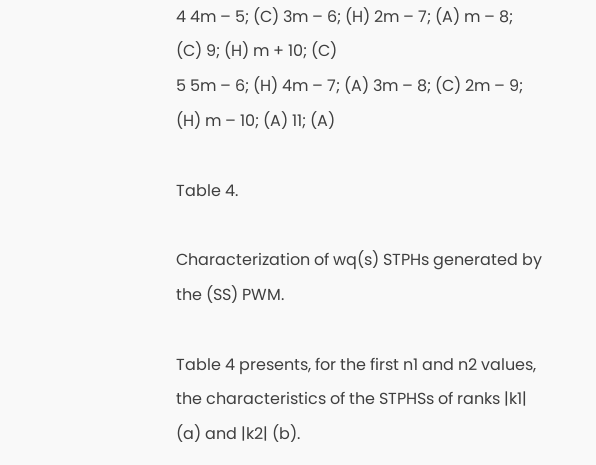4 4m – 5; (C) 3m – 6; (H) 2m – 7; (A) m – 8; (C) 9; (H) m + 10; (C)
5 5m – 6; (H) 4m – 7; (A) 3m – 8; (C) 2m – 9; (H) m – 10; (A) 11; (A)

Table 4.

Characterization of wq(s) STPHs generated by the (SS) PWM.

Table 4 presents, for the first n1 and n2 values, the characteristics of the STPHSs of ranks |k1| (a) and |k2| (b).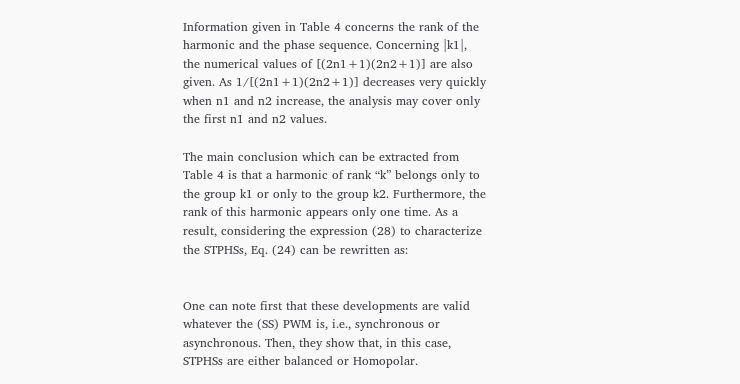Information given in Table 4 concerns the rank of the harmonic and the phase sequence. Concerning |k1|, the numerical values of [(2n1+1)(2n2+1)] are also given. As 1/[(2n1+1)(2n2+1)] decreases very quickly when n1 and n2 increase, the analysis may cover only the first n1 and n2 values.

The main conclusion which can be extracted from Table 4 is that a harmonic of rank “k” belongs only to the group k1 or only to the group k2. Furthermore, the rank of this harmonic appears only one time. As a result, considering the expression (28) to characterize the STPHSs, Eq. (24) can be rewritten as:


One can note first that these developments are valid whatever the (SS) PWM is, i.e., synchronous or asynchronous. Then, they show that, in this case, STPHSs are either balanced or Homopolar.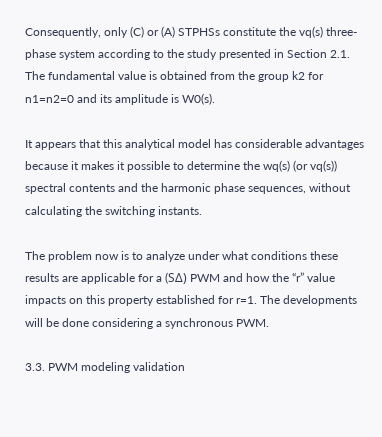Consequently, only (C) or (A) STPHSs constitute the vq(s) three-phase system according to the study presented in Section 2.1. The fundamental value is obtained from the group k2 for n1=n2=0 and its amplitude is W0(s).

It appears that this analytical model has considerable advantages because it makes it possible to determine the wq(s) (or vq(s)) spectral contents and the harmonic phase sequences, without calculating the switching instants.

The problem now is to analyze under what conditions these results are applicable for a (SΔ) PWM and how the “r” value impacts on this property established for r=1. The developments will be done considering a synchronous PWM.

3.3. PWM modeling validation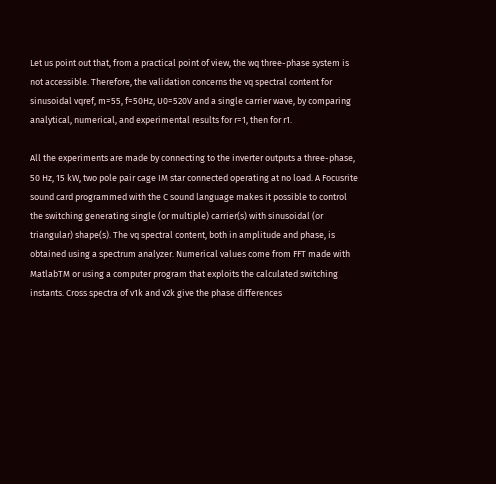Let us point out that, from a practical point of view, the wq three-phase system is not accessible. Therefore, the validation concerns the vq spectral content for sinusoidal vqref, m=55, f=50Hz, U0=520V and a single carrier wave, by comparing analytical, numerical, and experimental results for r=1, then for r1.

All the experiments are made by connecting to the inverter outputs a three-phase, 50 Hz, 15 kW, two pole pair cage IM star connected operating at no load. A Focusrite sound card programmed with the C sound language makes it possible to control the switching generating single (or multiple) carrier(s) with sinusoidal (or triangular) shape(s). The vq spectral content, both in amplitude and phase, is obtained using a spectrum analyzer. Numerical values come from FFT made with MatlabTM or using a computer program that exploits the calculated switching instants. Cross spectra of v1k and v2k give the phase differences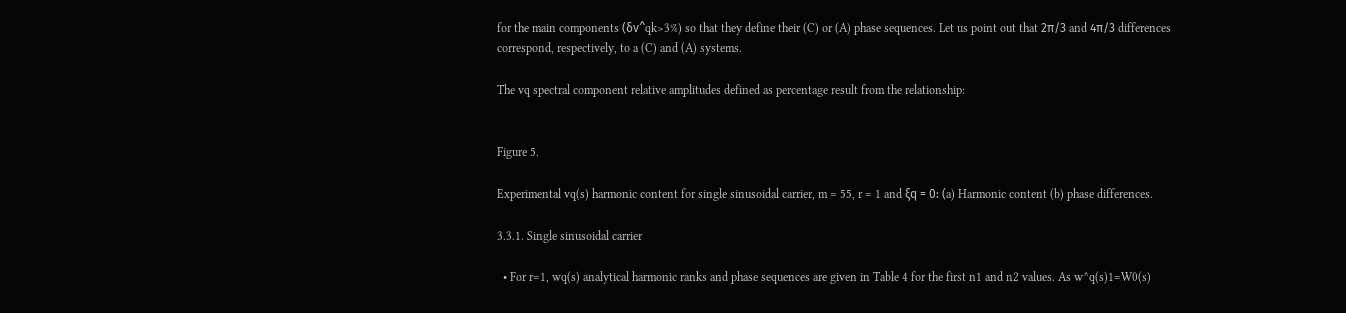for the main components (δv^qk>3%) so that they define their (C) or (A) phase sequences. Let us point out that 2π/3 and 4π/3 differences correspond, respectively, to a (C) and (A) systems.

The vq spectral component relative amplitudes defined as percentage result from the relationship:


Figure 5.

Experimental vq(s) harmonic content for single sinusoidal carrier, m = 55, r = 1 and ξq = 0: (a) Harmonic content (b) phase differences.

3.3.1. Single sinusoidal carrier

  • For r=1, wq(s) analytical harmonic ranks and phase sequences are given in Table 4 for the first n1 and n2 values. As w^q(s)1=W0(s)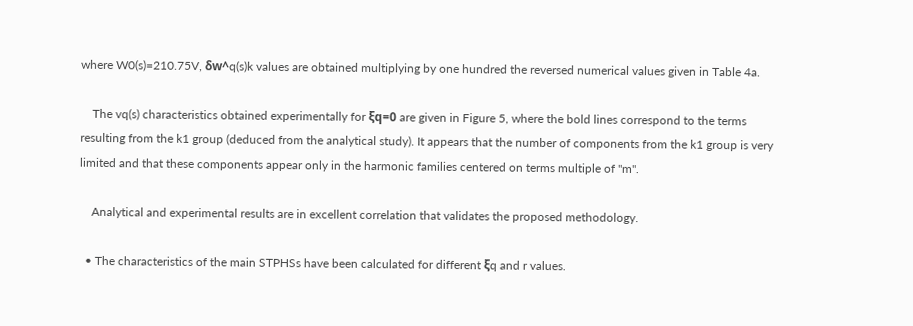where W0(s)=210.75V, δw^q(s)k values are obtained multiplying by one hundred the reversed numerical values given in Table 4a.

    The vq(s) characteristics obtained experimentally for ξq=0 are given in Figure 5, where the bold lines correspond to the terms resulting from the k1 group (deduced from the analytical study). It appears that the number of components from the k1 group is very limited and that these components appear only in the harmonic families centered on terms multiple of "m".

    Analytical and experimental results are in excellent correlation that validates the proposed methodology.

  • The characteristics of the main STPHSs have been calculated for different ξq and r values.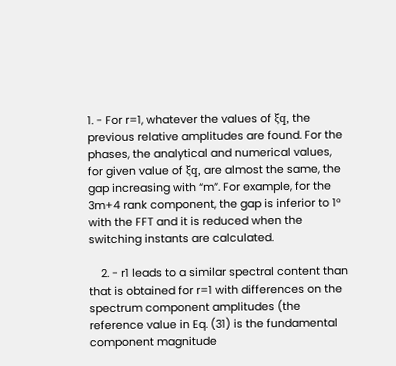1. - For r=1, whatever the values of ξq, the previous relative amplitudes are found. For the phases, the analytical and numerical values, for given value of ξq, are almost the same, the gap increasing with “m”. For example, for the 3m+4 rank component, the gap is inferior to 1° with the FFT and it is reduced when the switching instants are calculated.

    2. - r1 leads to a similar spectral content than that is obtained for r=1 with differences on the spectrum component amplitudes (the reference value in Eq. (31) is the fundamental component magnitude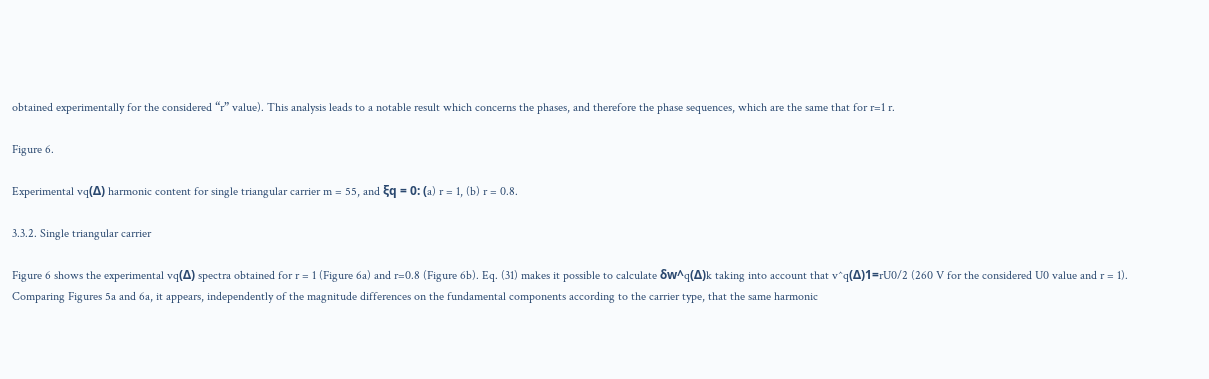obtained experimentally for the considered “r” value). This analysis leads to a notable result which concerns the phases, and therefore the phase sequences, which are the same that for r=1 r.

Figure 6.

Experimental vq(Δ) harmonic content for single triangular carrier m = 55, and ξq = 0: (a) r = 1, (b) r = 0.8.

3.3.2. Single triangular carrier

Figure 6 shows the experimental vq(Δ) spectra obtained for r = 1 (Figure 6a) and r=0.8 (Figure 6b). Eq. (31) makes it possible to calculate δw^q(Δ)k taking into account that v^q(Δ)1=rU0/2 (260 V for the considered U0 value and r = 1). Comparing Figures 5a and 6a, it appears, independently of the magnitude differences on the fundamental components according to the carrier type, that the same harmonic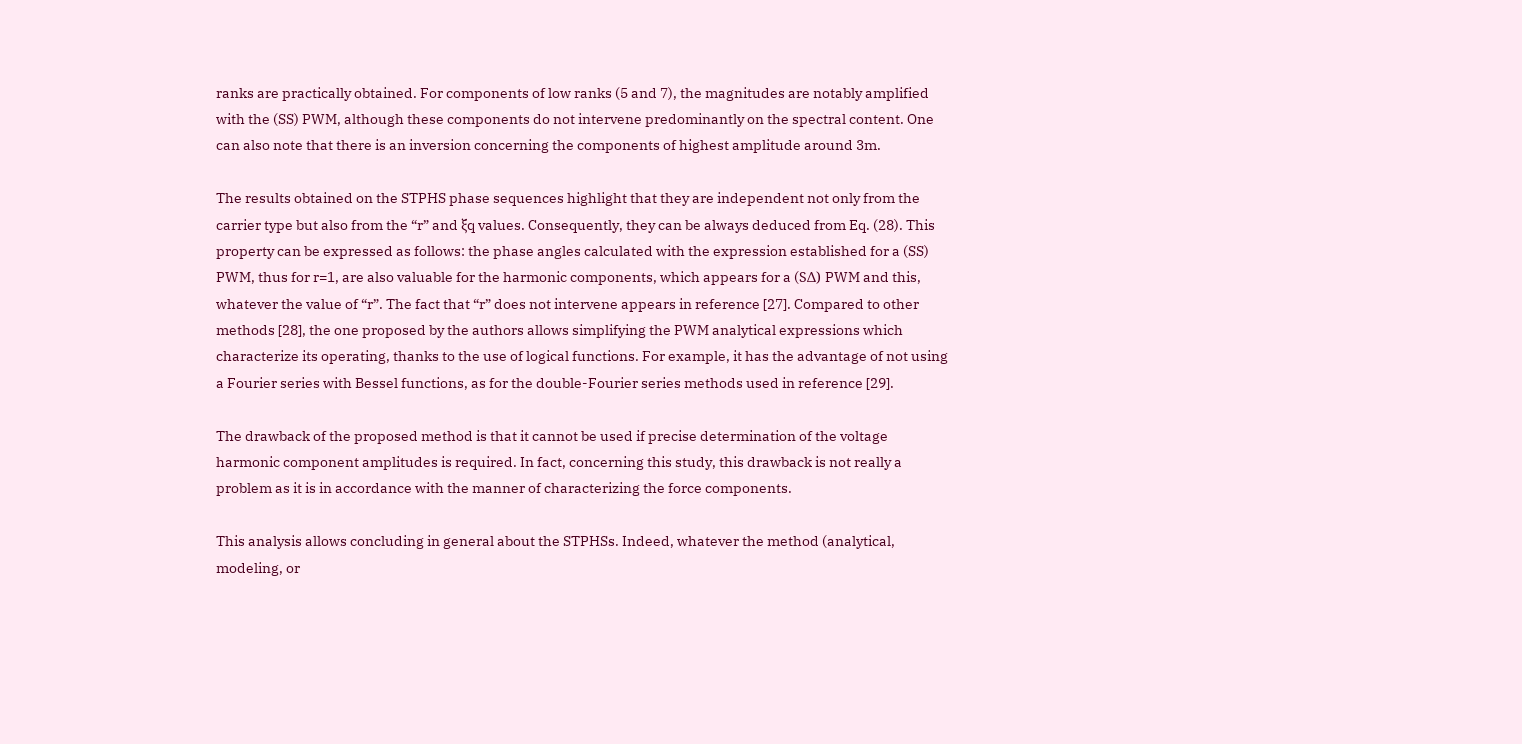ranks are practically obtained. For components of low ranks (5 and 7), the magnitudes are notably amplified with the (SS) PWM, although these components do not intervene predominantly on the spectral content. One can also note that there is an inversion concerning the components of highest amplitude around 3m.

The results obtained on the STPHS phase sequences highlight that they are independent not only from the carrier type but also from the “r” and ξq values. Consequently, they can be always deduced from Eq. (28). This property can be expressed as follows: the phase angles calculated with the expression established for a (SS) PWM, thus for r=1, are also valuable for the harmonic components, which appears for a (SΔ) PWM and this, whatever the value of “r”. The fact that “r” does not intervene appears in reference [27]. Compared to other methods [28], the one proposed by the authors allows simplifying the PWM analytical expressions which characterize its operating, thanks to the use of logical functions. For example, it has the advantage of not using a Fourier series with Bessel functions, as for the double-Fourier series methods used in reference [29].

The drawback of the proposed method is that it cannot be used if precise determination of the voltage harmonic component amplitudes is required. In fact, concerning this study, this drawback is not really a problem as it is in accordance with the manner of characterizing the force components.

This analysis allows concluding in general about the STPHSs. Indeed, whatever the method (analytical, modeling, or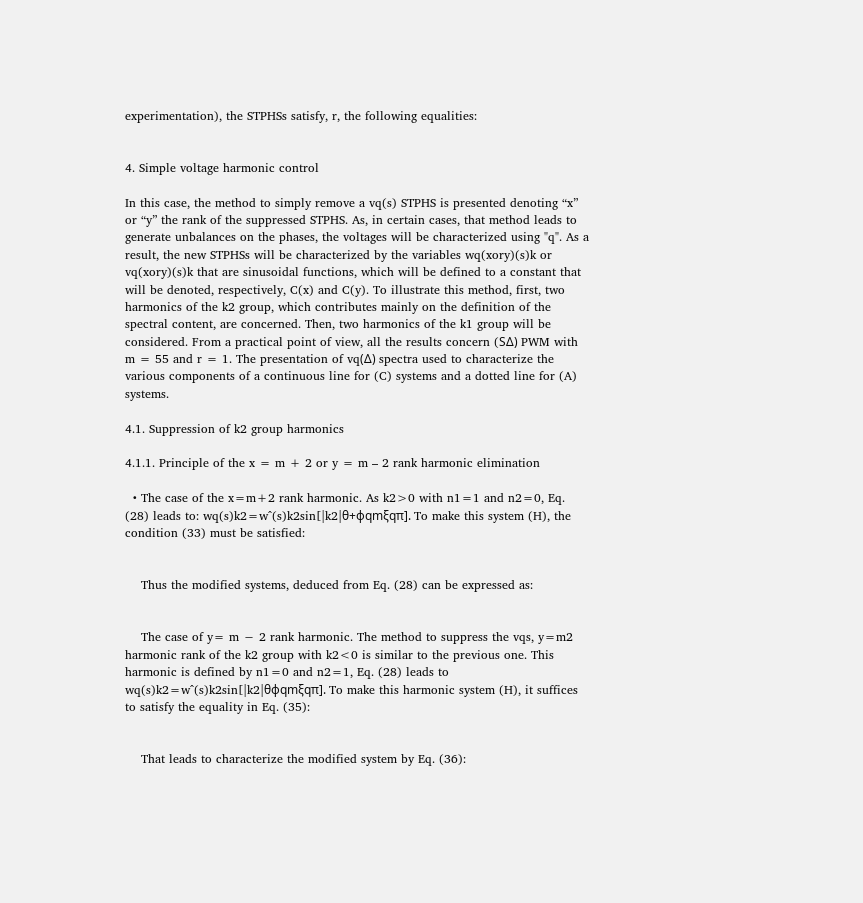experimentation), the STPHSs satisfy, r, the following equalities:


4. Simple voltage harmonic control

In this case, the method to simply remove a vq(s) STPHS is presented denoting “x” or “y” the rank of the suppressed STPHS. As, in certain cases, that method leads to generate unbalances on the phases, the voltages will be characterized using "q". As a result, the new STPHSs will be characterized by the variables wq(xory)(s)k or vq(xory)(s)k that are sinusoidal functions, which will be defined to a constant that will be denoted, respectively, C(x) and C(y). To illustrate this method, first, two harmonics of the k2 group, which contributes mainly on the definition of the spectral content, are concerned. Then, two harmonics of the k1 group will be considered. From a practical point of view, all the results concern (SΔ) PWM with m = 55 and r = 1. The presentation of vq(Δ) spectra used to characterize the various components of a continuous line for (C) systems and a dotted line for (A) systems.

4.1. Suppression of k2 group harmonics

4.1.1. Principle of the x = m + 2 or y = m – 2 rank harmonic elimination

  • The case of the x=m+2 rank harmonic. As k2>0 with n1=1 and n2=0, Eq. (28) leads to: wq(s)k2=w^(s)k2sin[|k2|θ+ϕqmξqπ]. To make this system (H), the condition (33) must be satisfied:


    Thus the modified systems, deduced from Eq. (28) can be expressed as:


    The case of y= m − 2 rank harmonic. The method to suppress the vqs, y=m2 harmonic rank of the k2 group with k2<0 is similar to the previous one. This harmonic is defined by n1=0 and n2=1, Eq. (28) leads to wq(s)k2=w^(s)k2sin[|k2|θϕqmξqπ]. To make this harmonic system (H), it suffices to satisfy the equality in Eq. (35):


    That leads to characterize the modified system by Eq. (36):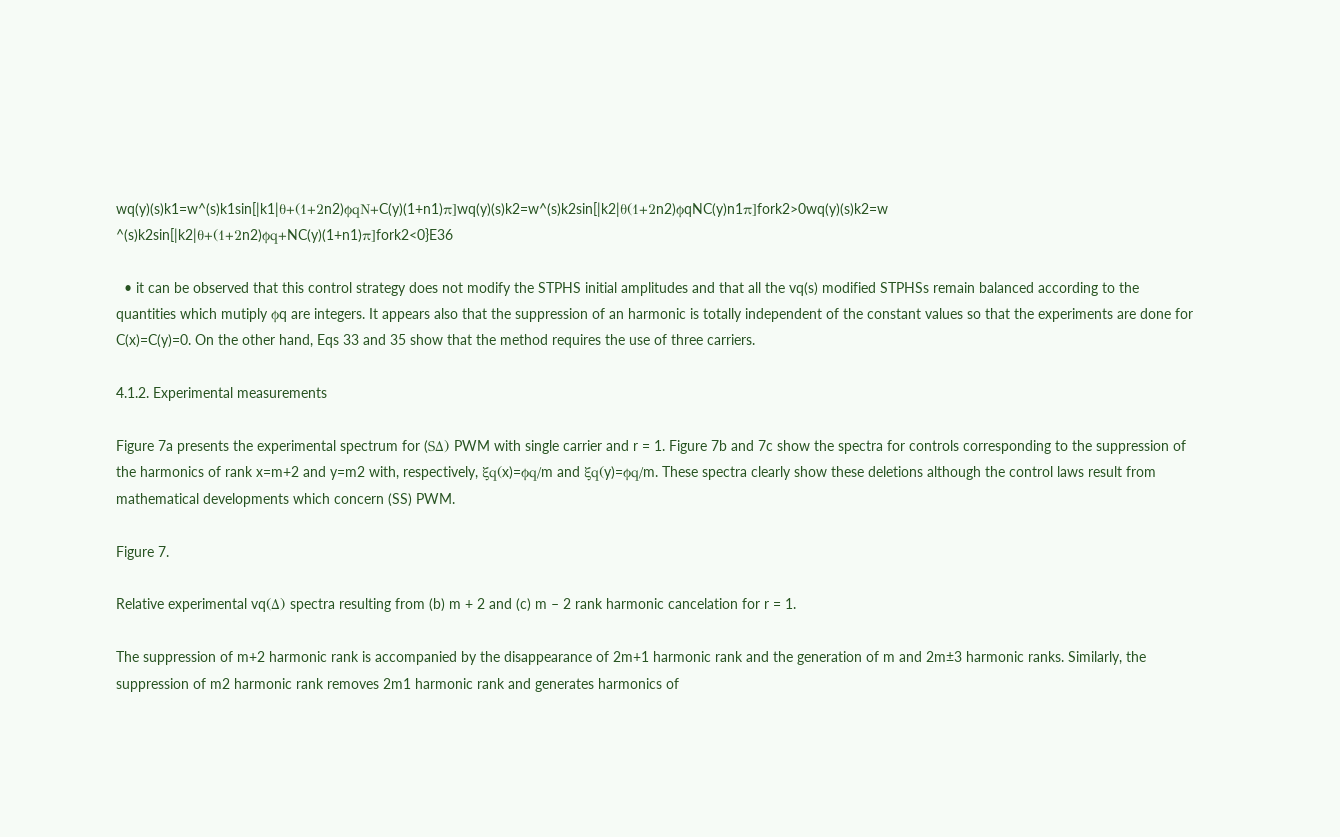wq(y)(s)k1=w^(s)k1sin[|k1|θ+(1+2n2)ϕqN+C(y)(1+n1)π]wq(y)(s)k2=w^(s)k2sin[|k2|θ(1+2n2)ϕqNC(y)n1π]fork2>0wq(y)(s)k2=w ^(s)k2sin[|k2|θ+(1+2n2)ϕq+NC(y)(1+n1)π]fork2<0}E36

  • it can be observed that this control strategy does not modify the STPHS initial amplitudes and that all the vq(s) modified STPHSs remain balanced according to the quantities which mutiply ϕq are integers. It appears also that the suppression of an harmonic is totally independent of the constant values so that the experiments are done for C(x)=C(y)=0. On the other hand, Eqs 33 and 35 show that the method requires the use of three carriers.

4.1.2. Experimental measurements

Figure 7a presents the experimental spectrum for (SΔ) PWM with single carrier and r = 1. Figure 7b and 7c show the spectra for controls corresponding to the suppression of the harmonics of rank x=m+2 and y=m2 with, respectively, ξq(x)=ϕq/m and ξq(y)=ϕq/m. These spectra clearly show these deletions although the control laws result from mathematical developments which concern (SS) PWM.

Figure 7.

Relative experimental vq(Δ) spectra resulting from (b) m + 2 and (c) m – 2 rank harmonic cancelation for r = 1.

The suppression of m+2 harmonic rank is accompanied by the disappearance of 2m+1 harmonic rank and the generation of m and 2m±3 harmonic ranks. Similarly, the suppression of m2 harmonic rank removes 2m1 harmonic rank and generates harmonics of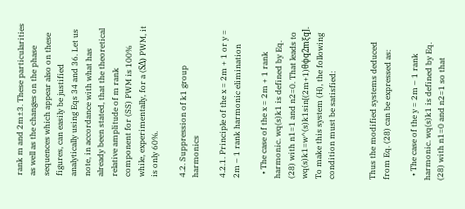rank m and 2m±3. These particularities as well as the changes on the phase sequences which appear also on these figures, can easily be justified analytically using Eqs 34 and 36. Let us note, in accordance with what has already been stated, that the theoretical relative amplitude of m rank component for (SS) PWM is 100% while, experimentally, for a (SΔ) PWM, it is only 60%.

4.2. Suppression of k1 group harmonics

4.2.1. Principle of the x = 2m + 1 or y = 2m – 1 rank harmonic elimination

  • The case of the x = 2m + 1 rank harmonic. wq(s)k1 is defined by Eq. (28) with n1=1 and n2=0. That leads to wq(s)k1=w^(s)k1sin[(2m+1)θϕq2mξq]. To make this system (H), the following condition must be satisfied:


Thus the modified systems deduced from Eq. (28) can be expressed as:

  • The case of the y = 2m – 1 rank harmonic. wq(s)k1 is defined by Eq. (28) with n1=0 and n2=1 so that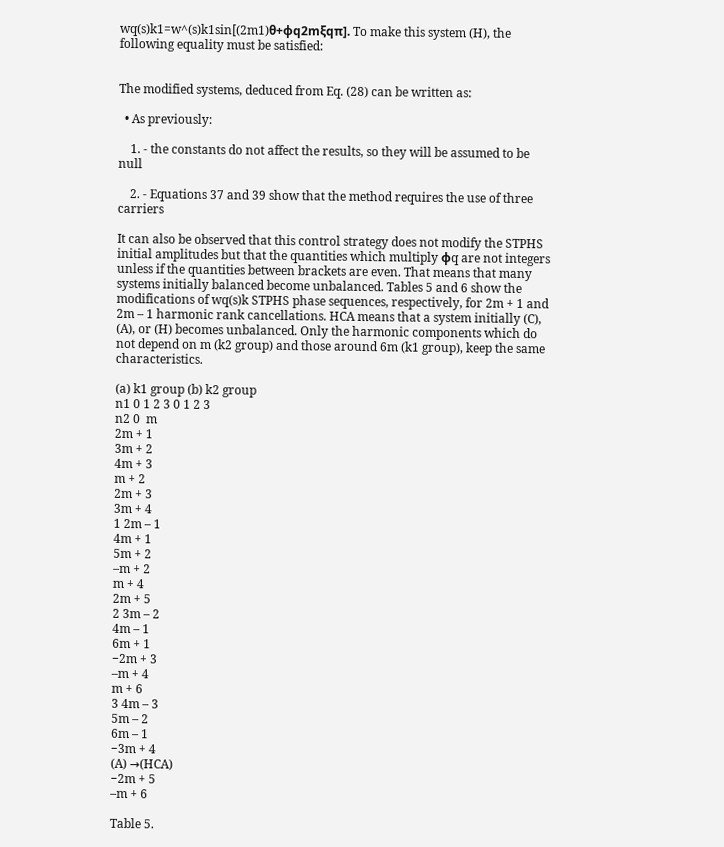wq(s)k1=w^(s)k1sin[(2m1)θ+ϕq2mξqπ]. To make this system (H), the following equality must be satisfied:


The modified systems, deduced from Eq. (28) can be written as:

  • As previously:

    1. - the constants do not affect the results, so they will be assumed to be null

    2. - Equations 37 and 39 show that the method requires the use of three carriers

It can also be observed that this control strategy does not modify the STPHS initial amplitudes but that the quantities which multiply ϕq are not integers unless if the quantities between brackets are even. That means that many systems initially balanced become unbalanced. Tables 5 and 6 show the modifications of wq(s)k STPHS phase sequences, respectively, for 2m + 1 and 2m – 1 harmonic rank cancellations. HCA means that a system initially (C), (A), or (H) becomes unbalanced. Only the harmonic components which do not depend on m (k2 group) and those around 6m (k1 group), keep the same characteristics.

(a) k1 group (b) k2 group
n1 0 1 2 3 0 1 2 3
n2 0  m
2m + 1
3m + 2
4m + 3
m + 2
2m + 3
3m + 4
1 2m – 1
4m + 1
5m + 2
–m + 2
m + 4
2m + 5
2 3m – 2
4m – 1
6m + 1
−2m + 3
–m + 4
m + 6
3 4m – 3
5m – 2
6m – 1
−3m + 4
(A) →(HCA)
−2m + 5
–m + 6

Table 5.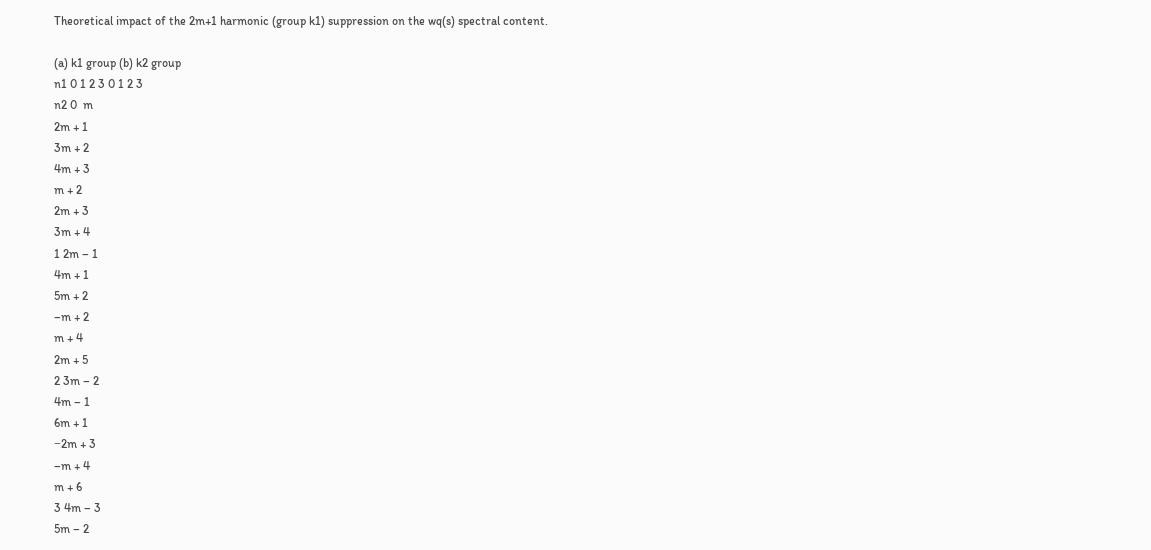Theoretical impact of the 2m+1 harmonic (group k1) suppression on the wq(s) spectral content.

(a) k1 group (b) k2 group
n1 0 1 2 3 0 1 2 3
n2 0  m
2m + 1
3m + 2
4m + 3
m + 2
2m + 3
3m + 4
1 2m – 1
4m + 1
5m + 2
–m + 2
m + 4
2m + 5
2 3m – 2
4m – 1
6m + 1
−2m + 3
–m + 4
m + 6
3 4m – 3
5m – 2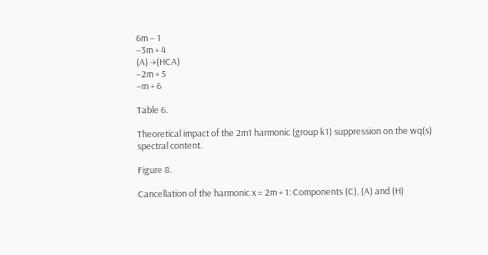6m – 1
−3m + 4
(A) →(HCA)
−2m + 5
–m + 6

Table 6.

Theoretical impact of the 2m1 harmonic (group k1) suppression on the wq(s) spectral content.

Figure 8.

Cancellation of the harmonic x = 2m + 1: Components (C), (A) and (H)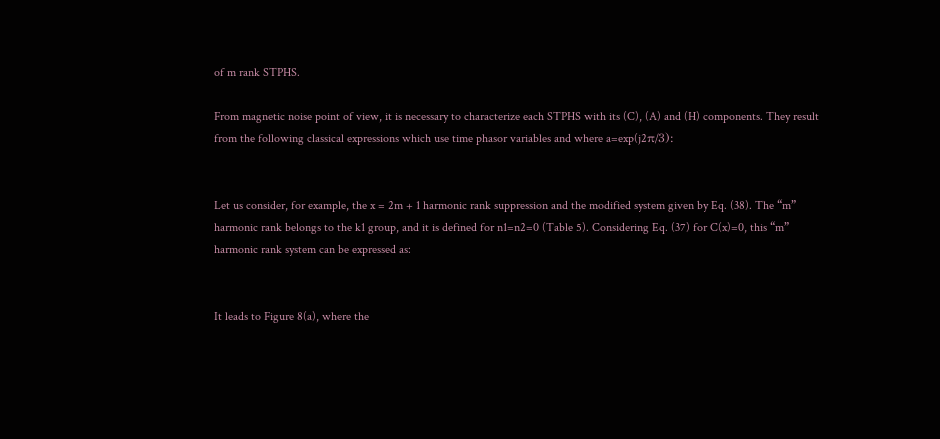of m rank STPHS.

From magnetic noise point of view, it is necessary to characterize each STPHS with its (C), (A) and (H) components. They result from the following classical expressions which use time phasor variables and where a=exp(j2π/3):


Let us consider, for example, the x = 2m + 1 harmonic rank suppression and the modified system given by Eq. (38). The “m” harmonic rank belongs to the k1 group, and it is defined for n1=n2=0 (Table 5). Considering Eq. (37) for C(x)=0, this “m” harmonic rank system can be expressed as:


It leads to Figure 8(a), where the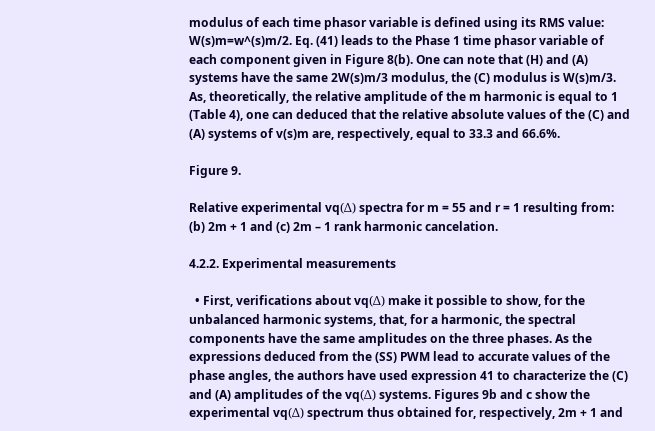modulus of each time phasor variable is defined using its RMS value: W(s)m=w^(s)m/2. Eq. (41) leads to the Phase 1 time phasor variable of each component given in Figure 8(b). One can note that (H) and (A) systems have the same 2W(s)m/3 modulus, the (C) modulus is W(s)m/3. As, theoretically, the relative amplitude of the m harmonic is equal to 1 (Table 4), one can deduced that the relative absolute values of the (C) and (A) systems of v(s)m are, respectively, equal to 33.3 and 66.6%.

Figure 9.

Relative experimental vq(Δ) spectra for m = 55 and r = 1 resulting from: (b) 2m + 1 and (c) 2m – 1 rank harmonic cancelation.

4.2.2. Experimental measurements

  • First, verifications about vq(Δ) make it possible to show, for the unbalanced harmonic systems, that, for a harmonic, the spectral components have the same amplitudes on the three phases. As the expressions deduced from the (SS) PWM lead to accurate values of the phase angles, the authors have used expression 41 to characterize the (C) and (A) amplitudes of the vq(Δ) systems. Figures 9b and c show the experimental vq(Δ) spectrum thus obtained for, respectively, 2m + 1 and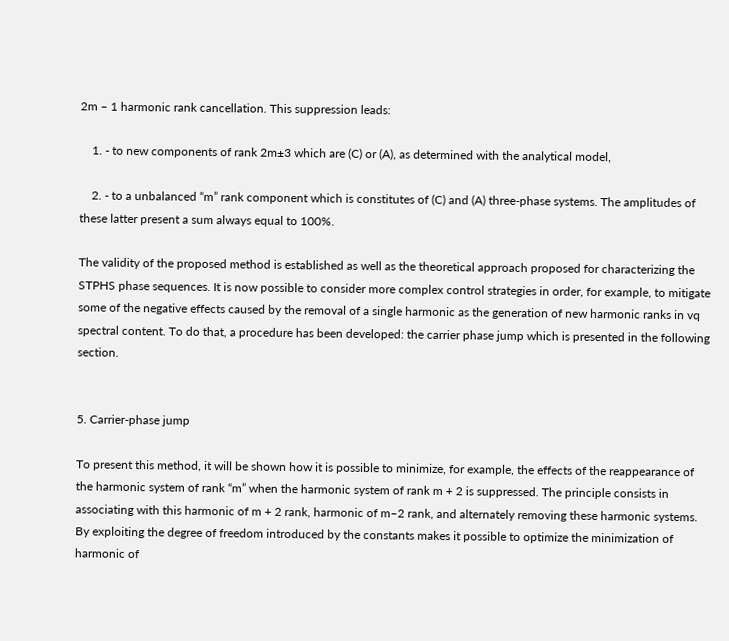2m – 1 harmonic rank cancellation. This suppression leads:

    1. - to new components of rank 2m±3 which are (C) or (A), as determined with the analytical model,

    2. - to a unbalanced “m” rank component which is constitutes of (C) and (A) three-phase systems. The amplitudes of these latter present a sum always equal to 100%.

The validity of the proposed method is established as well as the theoretical approach proposed for characterizing the STPHS phase sequences. It is now possible to consider more complex control strategies in order, for example, to mitigate some of the negative effects caused by the removal of a single harmonic as the generation of new harmonic ranks in vq spectral content. To do that, a procedure has been developed: the carrier phase jump which is presented in the following section.


5. Carrier-phase jump

To present this method, it will be shown how it is possible to minimize, for example, the effects of the reappearance of the harmonic system of rank “m” when the harmonic system of rank m + 2 is suppressed. The principle consists in associating with this harmonic of m + 2 rank, harmonic of m–2 rank, and alternately removing these harmonic systems. By exploiting the degree of freedom introduced by the constants makes it possible to optimize the minimization of harmonic of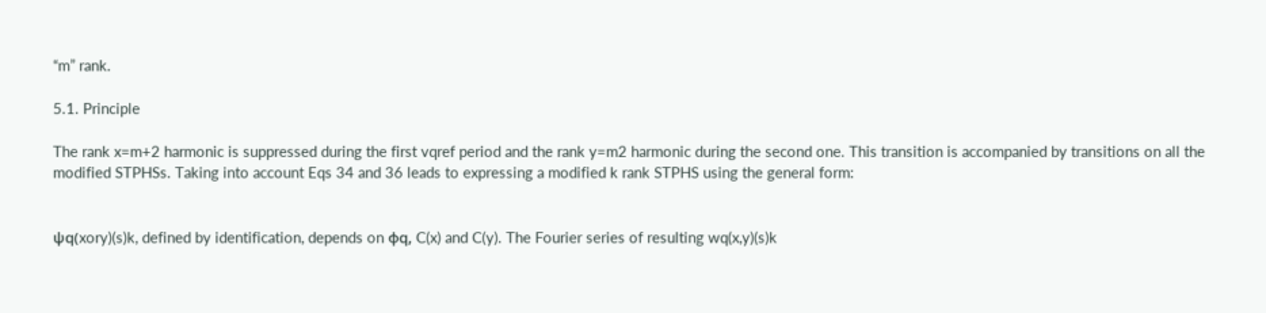“m” rank.

5.1. Principle

The rank x=m+2 harmonic is suppressed during the first vqref period and the rank y=m2 harmonic during the second one. This transition is accompanied by transitions on all the modified STPHSs. Taking into account Eqs 34 and 36 leads to expressing a modified k rank STPHS using the general form:


ψq(xory)(s)k, defined by identification, depends on ϕq, C(x) and C(y). The Fourier series of resulting wq(x,y)(s)k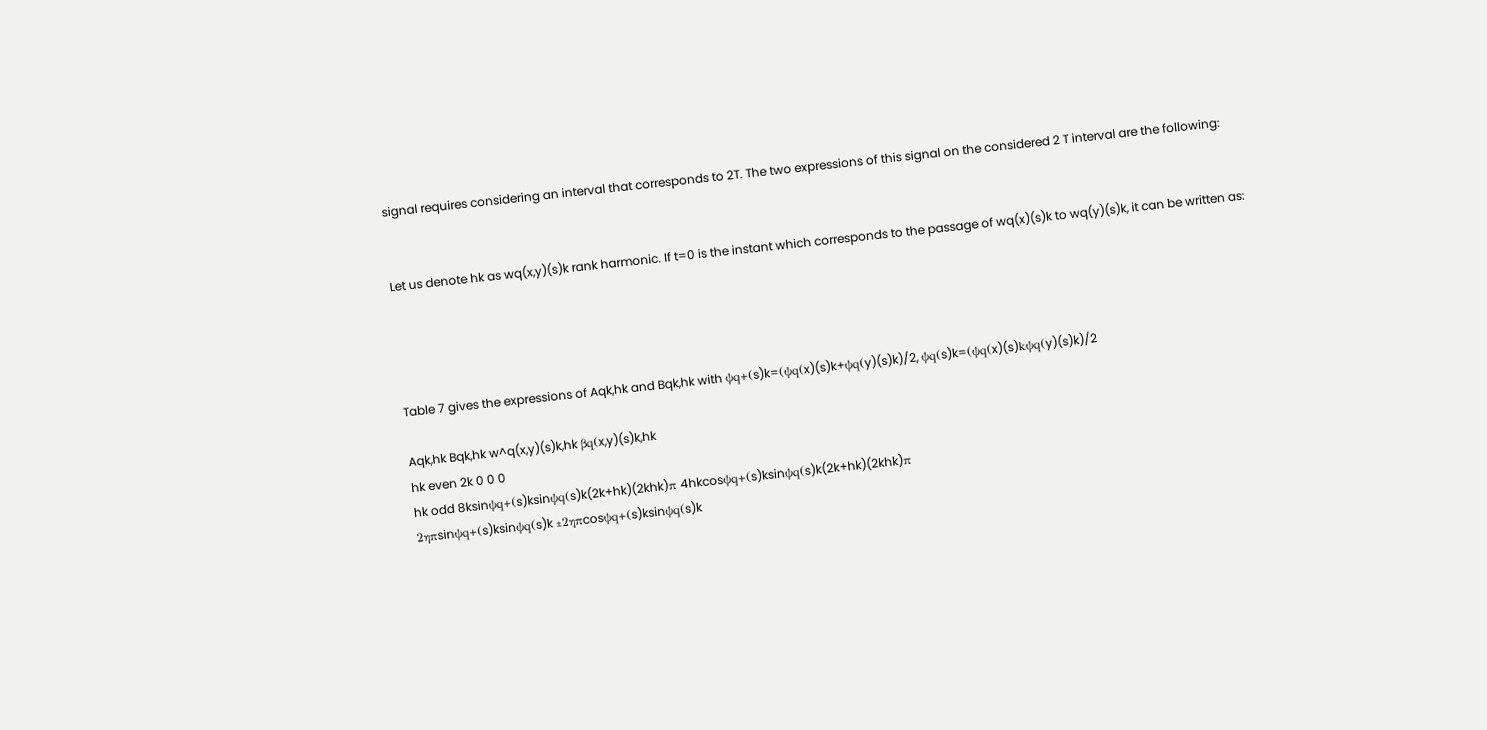signal requires considering an interval that corresponds to 2T. The two expressions of this signal on the considered 2 T interval are the following:


Let us denote hk as wq(x,y)(s)k rank harmonic. If t=0 is the instant which corresponds to the passage of wq(x)(s)k to wq(y)(s)k, it can be written as:




Table 7 gives the expressions of Aqk,hk and Bqk,hk with ψq+(s)k=(ψq(x)(s)k+ψq(y)(s)k)/2, ψq(s)k=(ψq(x)(s)kψq(y)(s)k)/2

Aqk,hk Bqk,hk w^q(x,y)(s)k,hk βq(x,y)(s)k,hk
hk even 2k 0 0 0
hk odd 8ksinψq+(s)ksinψq(s)k(2k+hk)(2khk)π 4hkcosψq+(s)ksinψq(s)k(2k+hk)(2khk)π
2ηπsinψq+(s)ksinψq(s)k ±2ηπcosψq+(s)ksinψq(s)k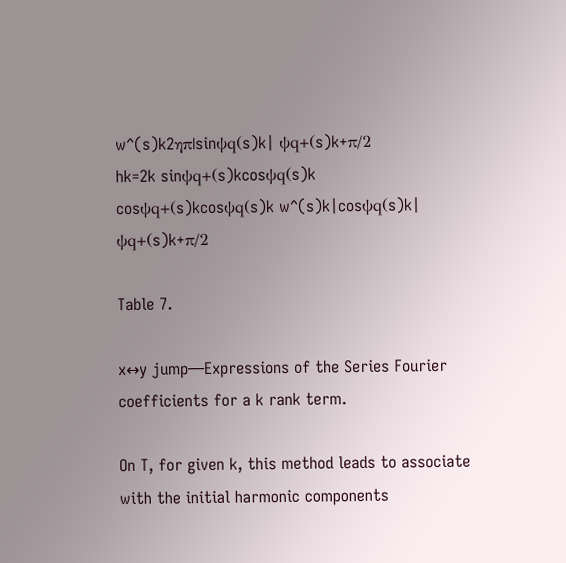w^(s)k2ηπ|sinψq(s)k| ψq+(s)k+π/2
hk=2k sinψq+(s)kcosψq(s)k cosψq+(s)kcosψq(s)k w^(s)k|cosψq(s)k| ψq+(s)k+π/2

Table 7.

x↔y jump—Expressions of the Series Fourier coefficients for a k rank term.

On T, for given k, this method leads to associate with the initial harmonic components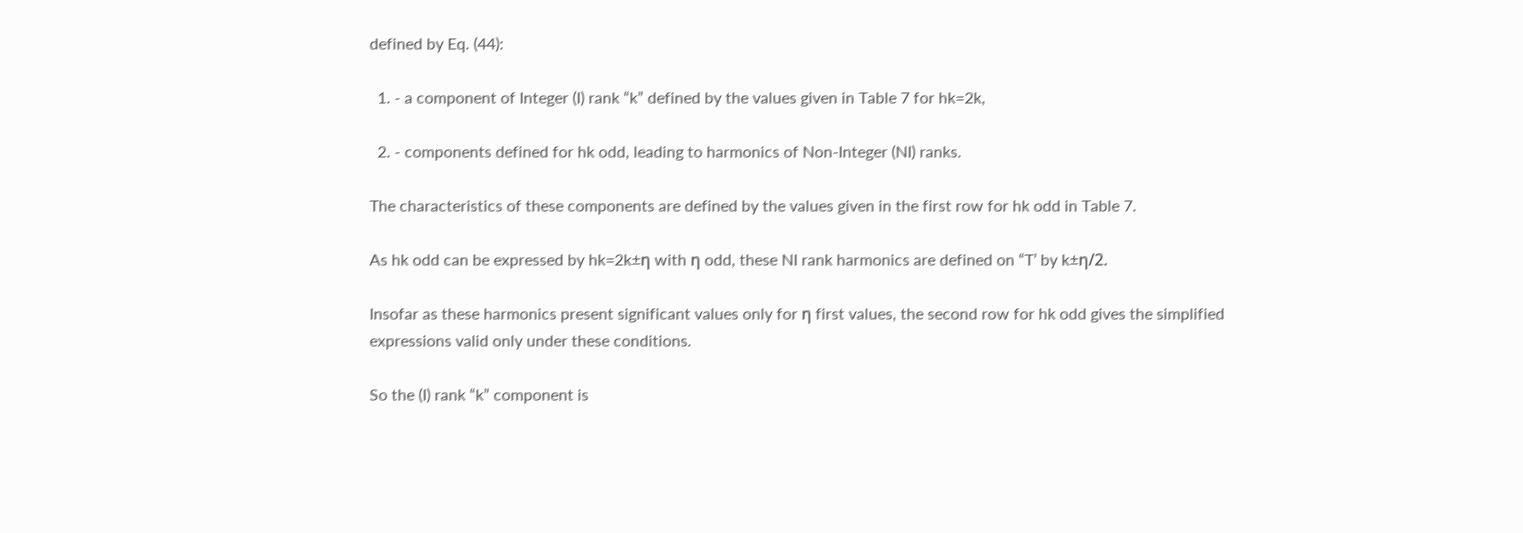defined by Eq. (44):

  1. - a component of Integer (I) rank “k” defined by the values given in Table 7 for hk=2k,

  2. - components defined for hk odd, leading to harmonics of Non-Integer (NI) ranks.

The characteristics of these components are defined by the values given in the first row for hk odd in Table 7.

As hk odd can be expressed by hk=2k±η with η odd, these NI rank harmonics are defined on “T’ by k±η/2.

Insofar as these harmonics present significant values only for η first values, the second row for hk odd gives the simplified expressions valid only under these conditions.

So the (I) rank “k” component is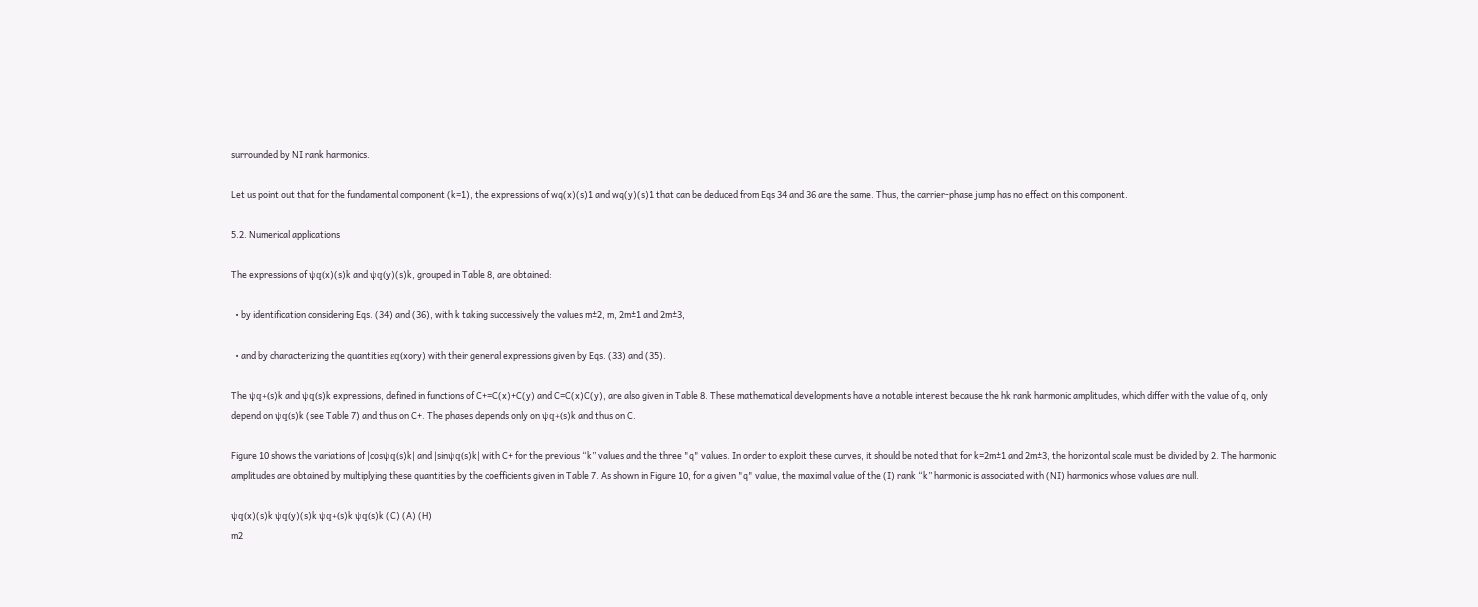surrounded by NI rank harmonics.

Let us point out that for the fundamental component (k=1), the expressions of wq(x)(s)1 and wq(y)(s)1 that can be deduced from Eqs 34 and 36 are the same. Thus, the carrier-phase jump has no effect on this component.

5.2. Numerical applications

The expressions of ψq(x)(s)k and ψq(y)(s)k, grouped in Table 8, are obtained:

  • by identification considering Eqs. (34) and (36), with k taking successively the values m±2, m, 2m±1 and 2m±3,

  • and by characterizing the quantities εq(xory) with their general expressions given by Eqs. (33) and (35).

The ψq+(s)k and ψq(s)k expressions, defined in functions of C+=C(x)+C(y) and C=C(x)C(y), are also given in Table 8. These mathematical developments have a notable interest because the hk rank harmonic amplitudes, which differ with the value of q, only depend on ψq(s)k (see Table 7) and thus on C+. The phases depends only on ψq+(s)k and thus on C.

Figure 10 shows the variations of |cosψq(s)k| and |sinψq(s)k| with C+ for the previous “k” values and the three "q" values. In order to exploit these curves, it should be noted that for k=2m±1 and 2m±3, the horizontal scale must be divided by 2. The harmonic amplitudes are obtained by multiplying these quantities by the coefficients given in Table 7. As shown in Figure 10, for a given "q" value, the maximal value of the (I) rank “k” harmonic is associated with (NI) harmonics whose values are null.

ψq(x)(s)k ψq(y)(s)k ψq+(s)k ψq(s)k (C) (A) (H)
m2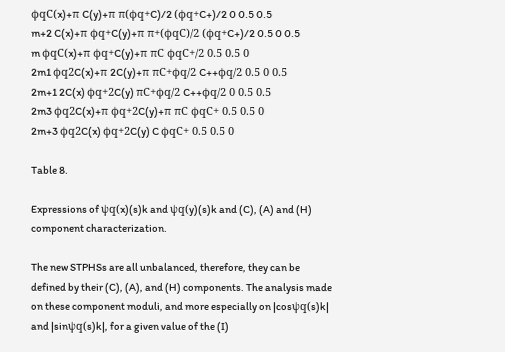ϕqC(x)+π C(y)+π π(ϕq+C)/2 (ϕq+C+)/2 0 0.5 0.5
m+2 C(x)+π ϕq+C(y)+π π+(ϕqC)/2 (ϕq+C+)/2 0.5 0 0.5
m ϕqC(x)+π ϕq+C(y)+π πC ϕqC+/2 0.5 0.5 0
2m1 ϕq2C(x)+π 2C(y)+π πC+ϕq/2 C++ϕq/2 0.5 0 0.5
2m+1 2C(x) ϕq+2C(y) πC+ϕq/2 C++ϕq/2 0 0.5 0.5
2m3 ϕq2C(x)+π ϕq+2C(y)+π πC ϕqC+ 0.5 0.5 0
2m+3 ϕq2C(x) ϕq+2C(y) C ϕqC+ 0.5 0.5 0

Table 8.

Expressions of ψq(x)(s)k and ψq(y)(s)k and (C), (A) and (H) component characterization.

The new STPHSs are all unbalanced, therefore, they can be defined by their (C), (A), and (H) components. The analysis made on these component moduli, and more especially on |cosψq(s)k| and |sinψq(s)k|, for a given value of the (I)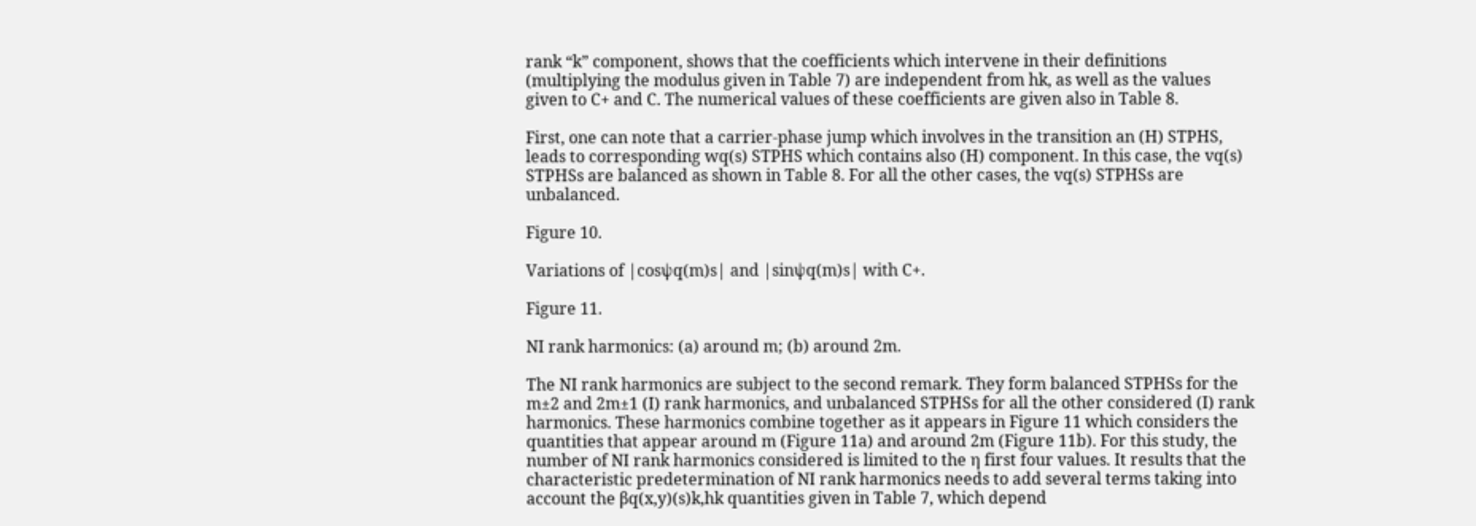rank “k” component, shows that the coefficients which intervene in their definitions (multiplying the modulus given in Table 7) are independent from hk, as well as the values given to C+ and C. The numerical values of these coefficients are given also in Table 8.

First, one can note that a carrier-phase jump which involves in the transition an (H) STPHS, leads to corresponding wq(s) STPHS which contains also (H) component. In this case, the vq(s) STPHSs are balanced as shown in Table 8. For all the other cases, the vq(s) STPHSs are unbalanced.

Figure 10.

Variations of |cosψq(m)s| and |sinψq(m)s| with C+.

Figure 11.

NI rank harmonics: (a) around m; (b) around 2m.

The NI rank harmonics are subject to the second remark. They form balanced STPHSs for the m±2 and 2m±1 (I) rank harmonics, and unbalanced STPHSs for all the other considered (I) rank harmonics. These harmonics combine together as it appears in Figure 11 which considers the quantities that appear around m (Figure 11a) and around 2m (Figure 11b). For this study, the number of NI rank harmonics considered is limited to the η first four values. It results that the characteristic predetermination of NI rank harmonics needs to add several terms taking into account the βq(x,y)(s)k,hk quantities given in Table 7, which depend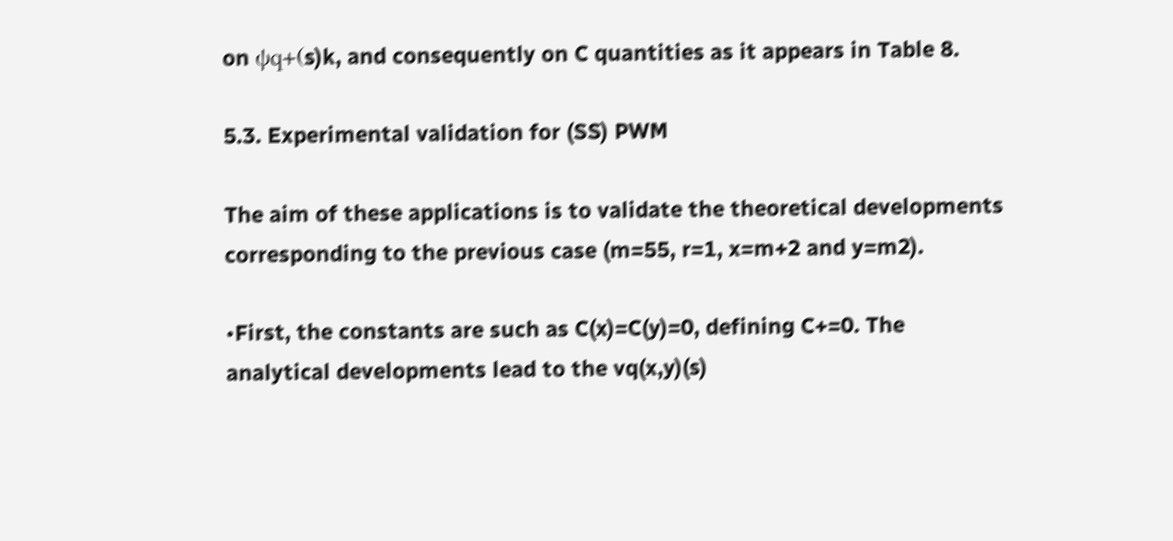on ψq+(s)k, and consequently on C quantities as it appears in Table 8.

5.3. Experimental validation for (SS) PWM

The aim of these applications is to validate the theoretical developments corresponding to the previous case (m=55, r=1, x=m+2 and y=m2).

•First, the constants are such as C(x)=C(y)=0, defining C+=0. The analytical developments lead to the vq(x,y)(s)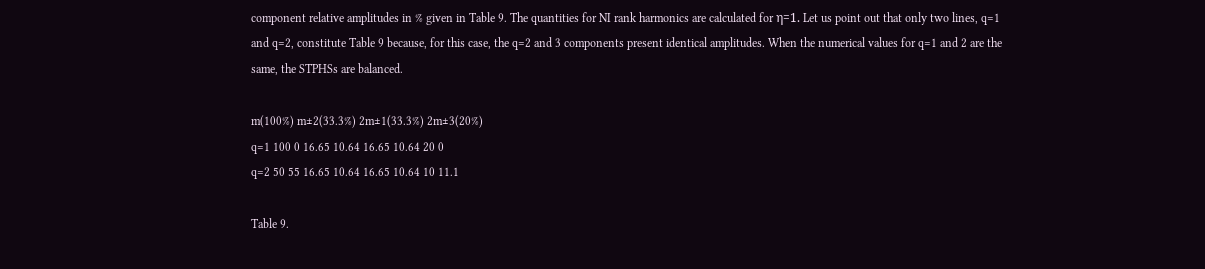component relative amplitudes in % given in Table 9. The quantities for NI rank harmonics are calculated for η=1. Let us point out that only two lines, q=1 and q=2, constitute Table 9 because, for this case, the q=2 and 3 components present identical amplitudes. When the numerical values for q=1 and 2 are the same, the STPHSs are balanced.

m(100%) m±2(33.3%) 2m±1(33.3%) 2m±3(20%)
q=1 100 0 16.65 10.64 16.65 10.64 20 0
q=2 50 55 16.65 10.64 16.65 10.64 10 11.1

Table 9.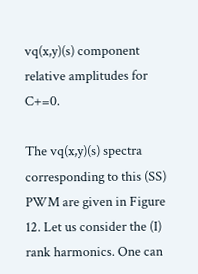vq(x,y)(s) component relative amplitudes for C+=0.

The vq(x,y)(s) spectra corresponding to this (SS) PWM are given in Figure 12. Let us consider the (I) rank harmonics. One can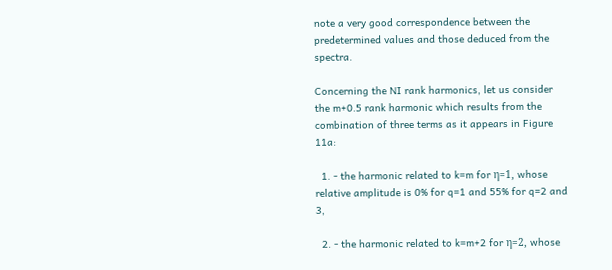note a very good correspondence between the predetermined values and those deduced from the spectra.

Concerning the NI rank harmonics, let us consider the m+0.5 rank harmonic which results from the combination of three terms as it appears in Figure 11a:

  1. - the harmonic related to k=m for η=1, whose relative amplitude is 0% for q=1 and 55% for q=2 and 3,

  2. - the harmonic related to k=m+2 for η=2, whose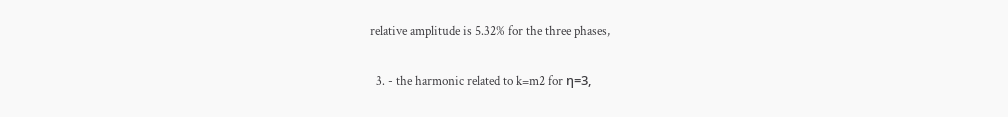relative amplitude is 5.32% for the three phases,

  3. - the harmonic related to k=m2 for η=3,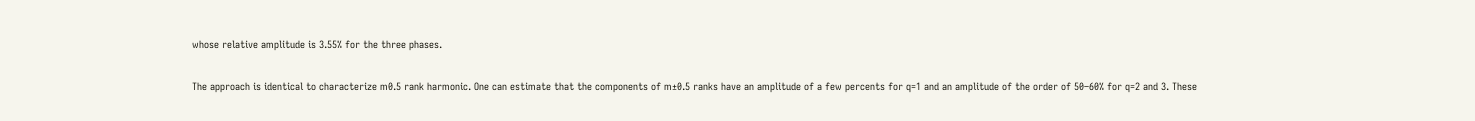whose relative amplitude is 3.55% for the three phases.

The approach is identical to characterize m0.5 rank harmonic. One can estimate that the components of m±0.5 ranks have an amplitude of a few percents for q=1 and an amplitude of the order of 50–60% for q=2 and 3. These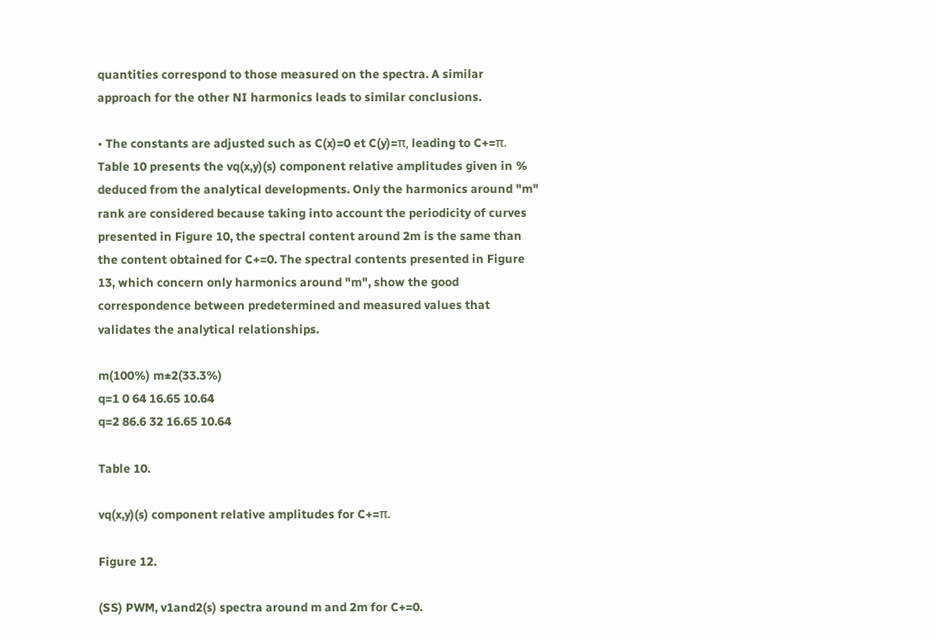quantities correspond to those measured on the spectra. A similar approach for the other NI harmonics leads to similar conclusions.

• The constants are adjusted such as C(x)=0 et C(y)=π, leading to C+=π. Table 10 presents the vq(x,y)(s) component relative amplitudes given in % deduced from the analytical developments. Only the harmonics around "m" rank are considered because taking into account the periodicity of curves presented in Figure 10, the spectral content around 2m is the same than the content obtained for C+=0. The spectral contents presented in Figure 13, which concern only harmonics around "m", show the good correspondence between predetermined and measured values that validates the analytical relationships.

m(100%) m±2(33.3%)
q=1 0 64 16.65 10.64
q=2 86.6 32 16.65 10.64

Table 10.

vq(x,y)(s) component relative amplitudes for C+=π.

Figure 12.

(SS) PWM, v1and2(s) spectra around m and 2m for C+=0.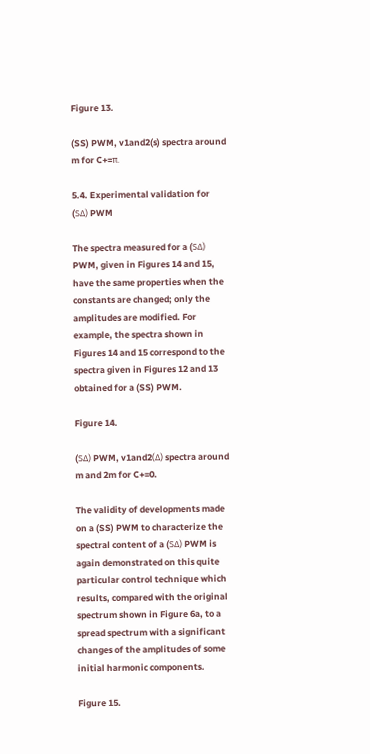Figure 13.

(SS) PWM, v1and2(s) spectra around m for C+=π.

5.4. Experimental validation for (SΔ) PWM

The spectra measured for a (SΔ) PWM, given in Figures 14 and 15, have the same properties when the constants are changed; only the amplitudes are modified. For example, the spectra shown in Figures 14 and 15 correspond to the spectra given in Figures 12 and 13 obtained for a (SS) PWM.

Figure 14.

(SΔ) PWM, v1and2(Δ) spectra around m and 2m for C+=0.

The validity of developments made on a (SS) PWM to characterize the spectral content of a (SΔ) PWM is again demonstrated on this quite particular control technique which results, compared with the original spectrum shown in Figure 6a, to a spread spectrum with a significant changes of the amplitudes of some initial harmonic components.

Figure 15.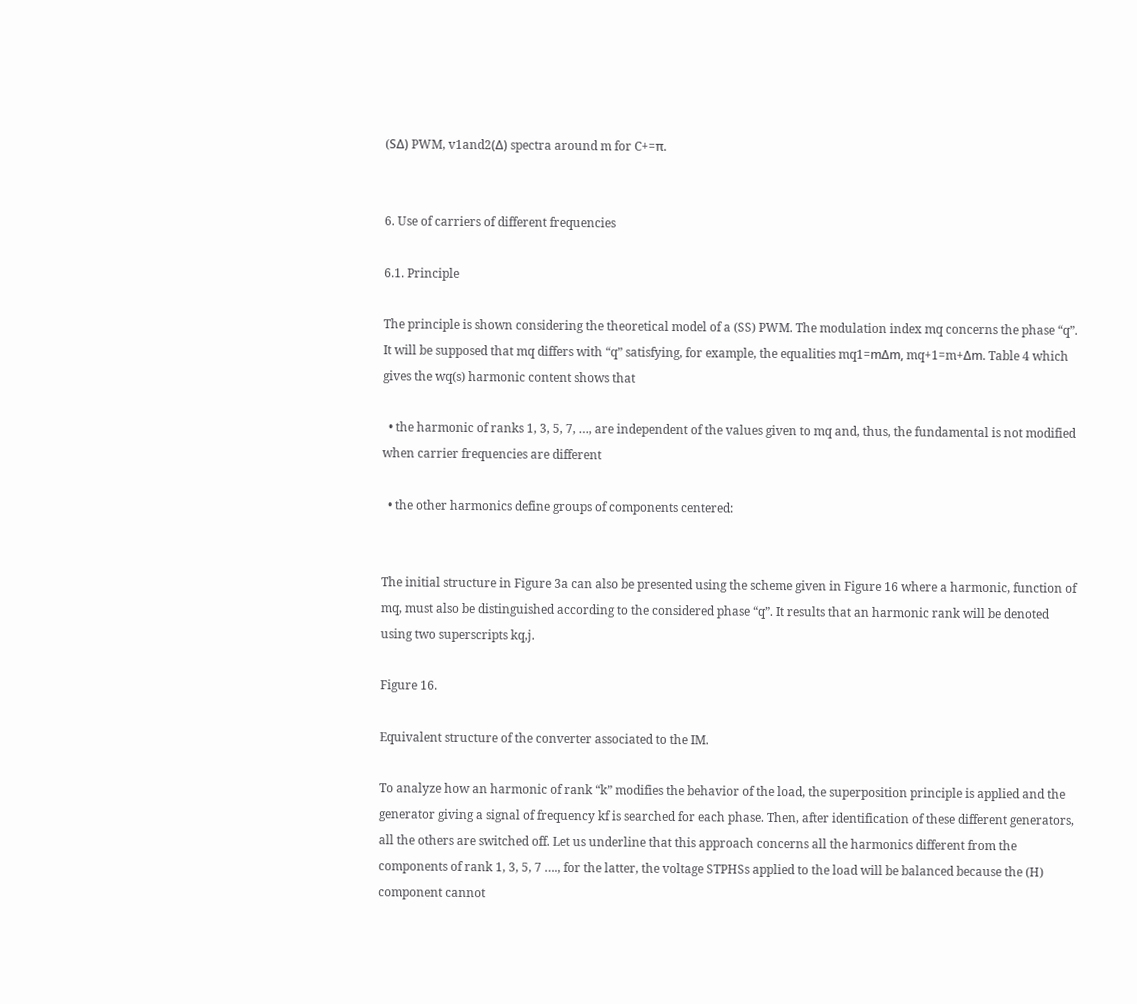(SΔ) PWM, v1and2(Δ) spectra around m for C+=π.


6. Use of carriers of different frequencies

6.1. Principle

The principle is shown considering the theoretical model of a (SS) PWM. The modulation index mq concerns the phase “q”. It will be supposed that mq differs with “q” satisfying, for example, the equalities mq1=mΔm, mq+1=m+Δm. Table 4 which gives the wq(s) harmonic content shows that

  • the harmonic of ranks 1, 3, 5, 7, …, are independent of the values given to mq and, thus, the fundamental is not modified when carrier frequencies are different

  • the other harmonics define groups of components centered:


The initial structure in Figure 3a can also be presented using the scheme given in Figure 16 where a harmonic, function of mq, must also be distinguished according to the considered phase “q”. It results that an harmonic rank will be denoted using two superscripts kq,j.

Figure 16.

Equivalent structure of the converter associated to the IM.

To analyze how an harmonic of rank “k” modifies the behavior of the load, the superposition principle is applied and the generator giving a signal of frequency kf is searched for each phase. Then, after identification of these different generators, all the others are switched off. Let us underline that this approach concerns all the harmonics different from the components of rank 1, 3, 5, 7 …., for the latter, the voltage STPHSs applied to the load will be balanced because the (H) component cannot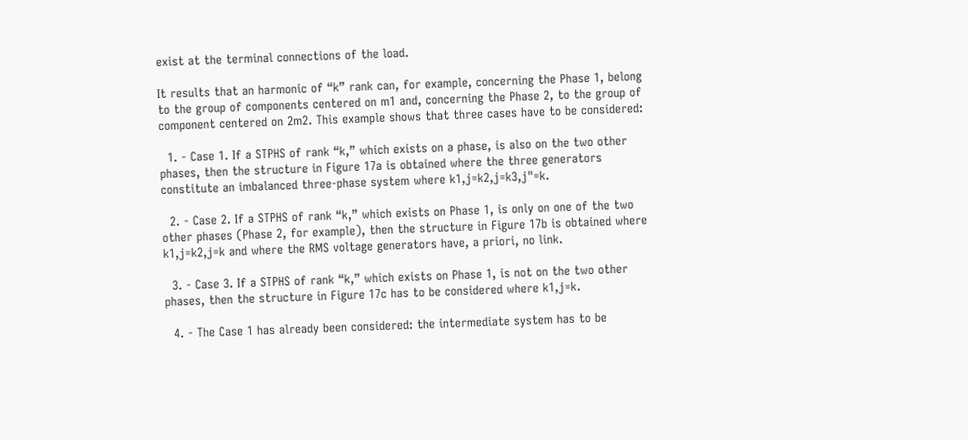exist at the terminal connections of the load.

It results that an harmonic of “k” rank can, for example, concerning the Phase 1, belong to the group of components centered on m1 and, concerning the Phase 2, to the group of component centered on 2m2. This example shows that three cases have to be considered:

  1. - Case 1. If a STPHS of rank “k,” which exists on a phase, is also on the two other phases, then the structure in Figure 17a is obtained where the three generators constitute an imbalanced three-phase system where k1,j=k2,j=k3,j"=k.

  2. - Case 2. If a STPHS of rank “k,” which exists on Phase 1, is only on one of the two other phases (Phase 2, for example), then the structure in Figure 17b is obtained where k1,j=k2,j=k and where the RMS voltage generators have, a priori, no link.

  3. - Case 3. If a STPHS of rank “k,” which exists on Phase 1, is not on the two other phases, then the structure in Figure 17c has to be considered where k1,j=k.

  4. - The Case 1 has already been considered: the intermediate system has to be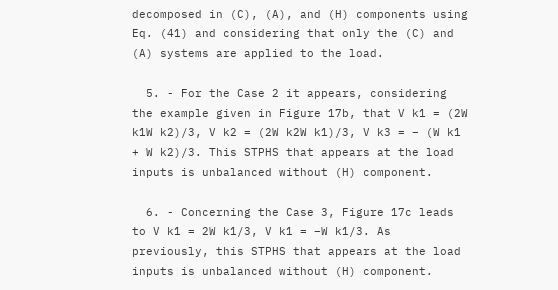decomposed in (C), (A), and (H) components using Eq. (41) and considering that only the (C) and (A) systems are applied to the load.

  5. - For the Case 2 it appears, considering the example given in Figure 17b, that V k1 = (2W k1W k2)/3, V k2 = (2W k2W k1)/3, V k3 = − (W k1 + W k2)/3. This STPHS that appears at the load inputs is unbalanced without (H) component.

  6. - Concerning the Case 3, Figure 17c leads to V k1 = 2W k1/3, V k1 = −W k1/3. As previously, this STPHS that appears at the load inputs is unbalanced without (H) component.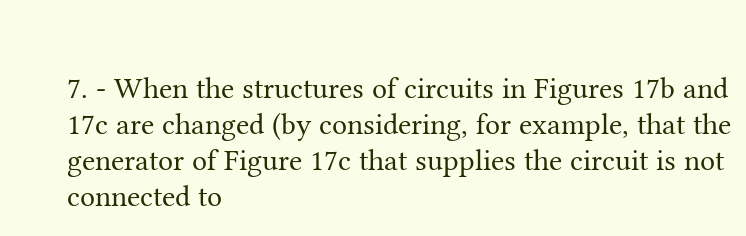7. - When the structures of circuits in Figures 17b and 17c are changed (by considering, for example, that the generator of Figure 17c that supplies the circuit is not connected to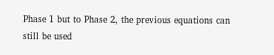Phase 1 but to Phase 2, the previous equations can still be used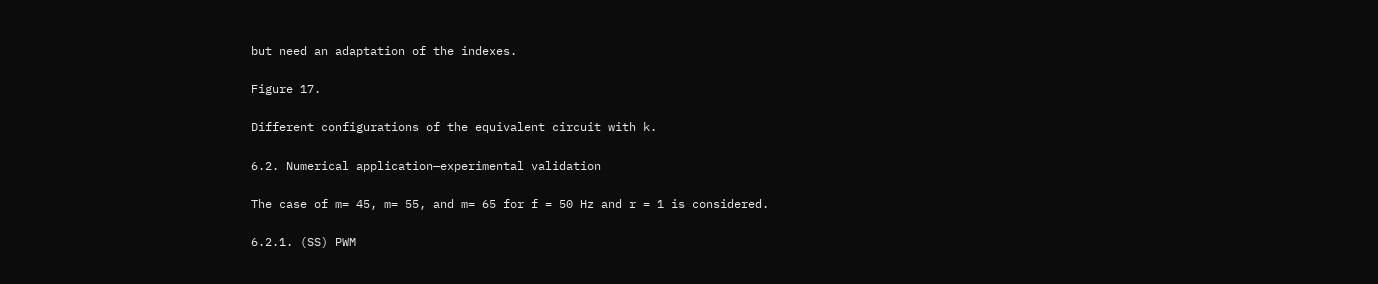but need an adaptation of the indexes.

Figure 17.

Different configurations of the equivalent circuit with k.

6.2. Numerical application—experimental validation

The case of m= 45, m= 55, and m= 65 for f = 50 Hz and r = 1 is considered.

6.2.1. (SS) PWM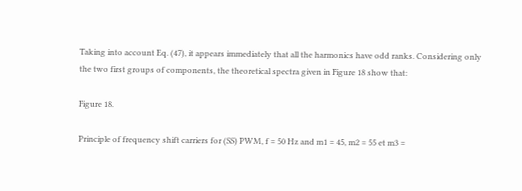Taking into account Eq. (47), it appears immediately that all the harmonics have odd ranks. Considering only the two first groups of components, the theoretical spectra given in Figure 18 show that:

Figure 18.

Principle of frequency shift carriers for (SS) PWM, f = 50 Hz and m1 = 45, m2 = 55 et m3 =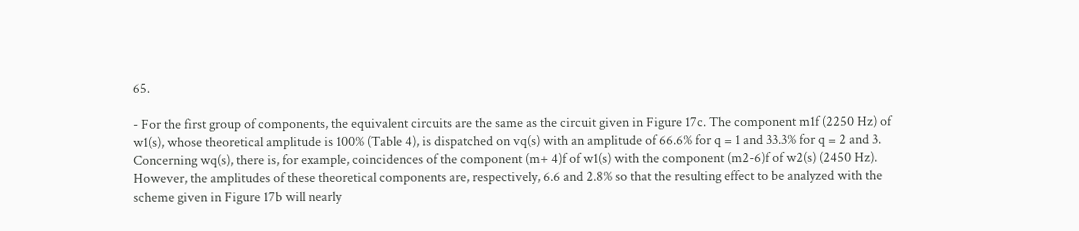65.

- For the first group of components, the equivalent circuits are the same as the circuit given in Figure 17c. The component m1f (2250 Hz) of w1(s), whose theoretical amplitude is 100% (Table 4), is dispatched on vq(s) with an amplitude of 66.6% for q = 1 and 33.3% for q = 2 and 3. Concerning wq(s), there is, for example, coincidences of the component (m+ 4)f of w1(s) with the component (m2-6)f of w2(s) (2450 Hz). However, the amplitudes of these theoretical components are, respectively, 6.6 and 2.8% so that the resulting effect to be analyzed with the scheme given in Figure 17b will nearly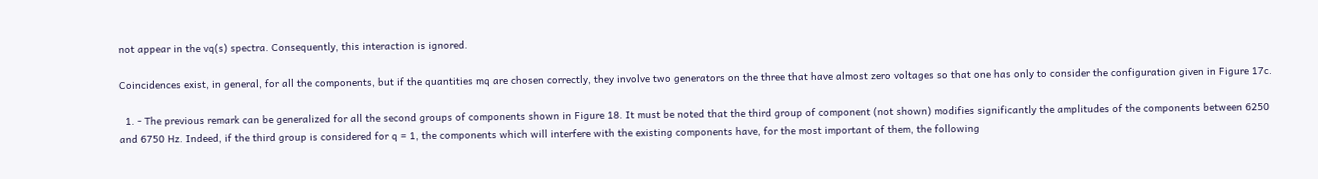not appear in the vq(s) spectra. Consequently, this interaction is ignored.

Coincidences exist, in general, for all the components, but if the quantities mq are chosen correctly, they involve two generators on the three that have almost zero voltages so that one has only to consider the configuration given in Figure 17c.

  1. - The previous remark can be generalized for all the second groups of components shown in Figure 18. It must be noted that the third group of component (not shown) modifies significantly the amplitudes of the components between 6250 and 6750 Hz. Indeed, if the third group is considered for q = 1, the components which will interfere with the existing components have, for the most important of them, the following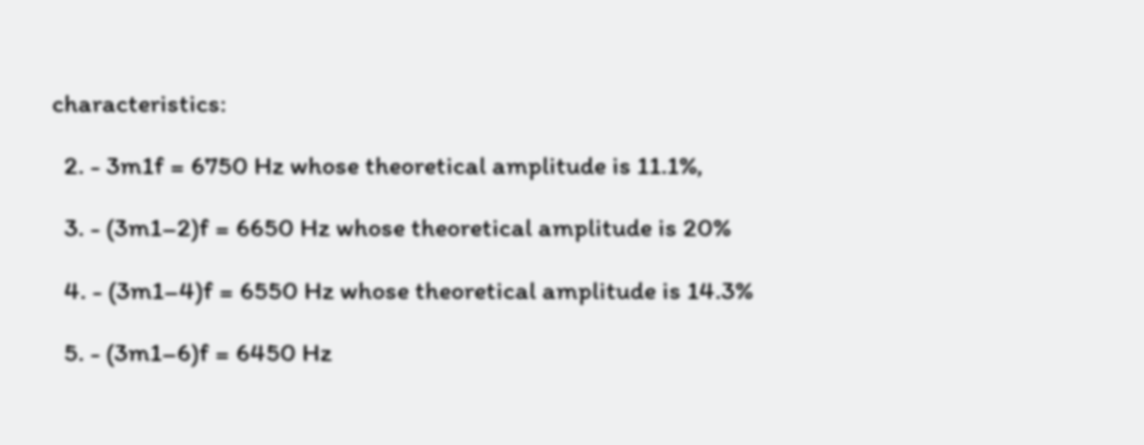characteristics:

  2. - 3m1f = 6750 Hz whose theoretical amplitude is 11.1%,

  3. - (3m1–2)f = 6650 Hz whose theoretical amplitude is 20%

  4. - (3m1–4)f = 6550 Hz whose theoretical amplitude is 14.3%

  5. - (3m1–6)f = 6450 Hz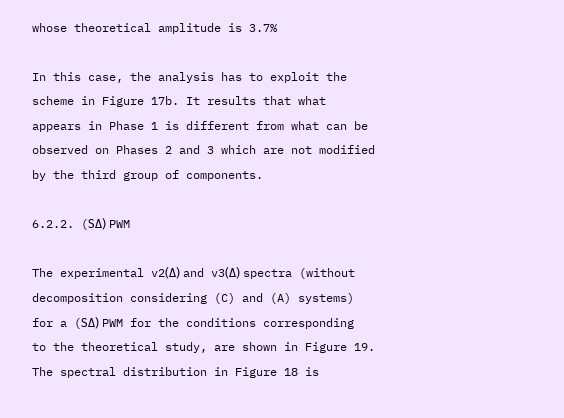whose theoretical amplitude is 3.7%

In this case, the analysis has to exploit the scheme in Figure 17b. It results that what appears in Phase 1 is different from what can be observed on Phases 2 and 3 which are not modified by the third group of components.

6.2.2. (SΔ) PWM

The experimental v2(Δ) and v3(Δ) spectra (without decomposition considering (C) and (A) systems) for a (SΔ) PWM for the conditions corresponding to the theoretical study, are shown in Figure 19. The spectral distribution in Figure 18 is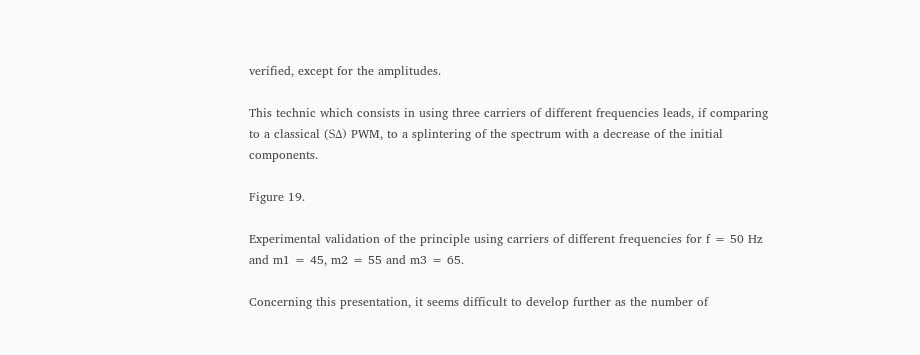verified, except for the amplitudes.

This technic which consists in using three carriers of different frequencies leads, if comparing to a classical (SΔ) PWM, to a splintering of the spectrum with a decrease of the initial components.

Figure 19.

Experimental validation of the principle using carriers of different frequencies for f = 50 Hz and m1 = 45, m2 = 55 and m3 = 65.

Concerning this presentation, it seems difficult to develop further as the number of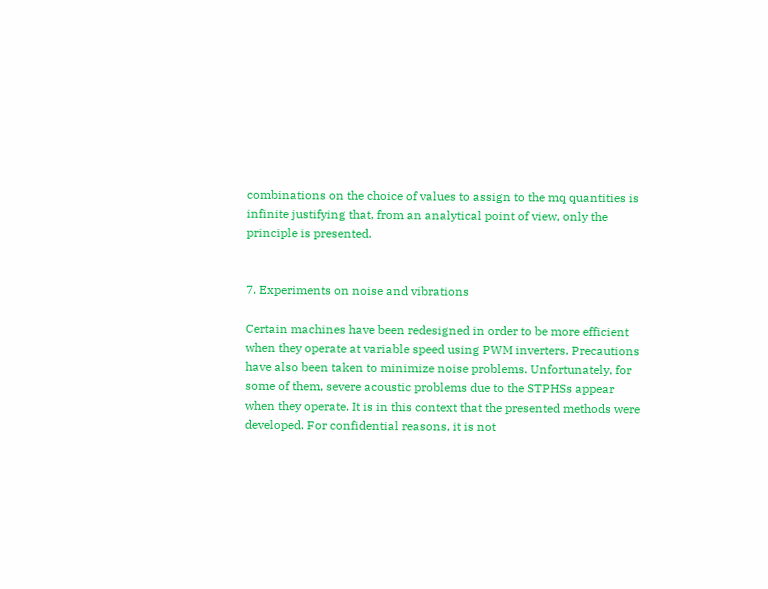combinations on the choice of values to assign to the mq quantities is infinite justifying that, from an analytical point of view, only the principle is presented.


7. Experiments on noise and vibrations

Certain machines have been redesigned in order to be more efficient when they operate at variable speed using PWM inverters. Precautions have also been taken to minimize noise problems. Unfortunately, for some of them, severe acoustic problems due to the STPHSs appear when they operate. It is in this context that the presented methods were developed. For confidential reasons, it is not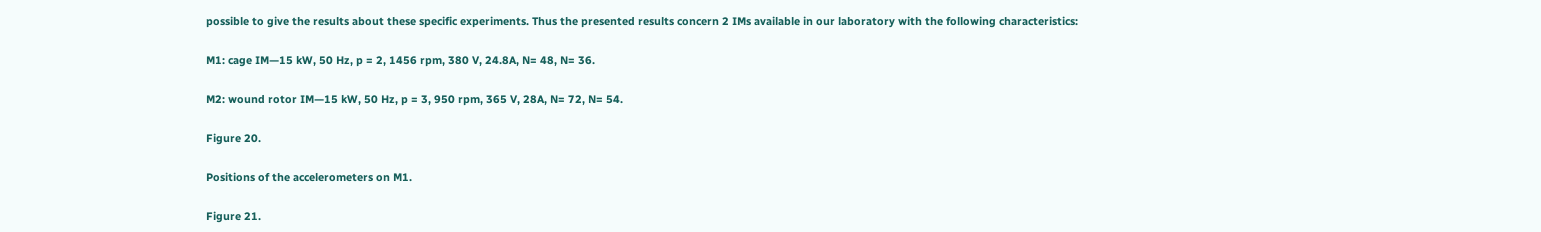possible to give the results about these specific experiments. Thus the presented results concern 2 IMs available in our laboratory with the following characteristics:

M1: cage IM—15 kW, 50 Hz, p = 2, 1456 rpm, 380 V, 24.8A, N= 48, N= 36.

M2: wound rotor IM—15 kW, 50 Hz, p = 3, 950 rpm, 365 V, 28A, N= 72, N= 54.

Figure 20.

Positions of the accelerometers on M1.

Figure 21.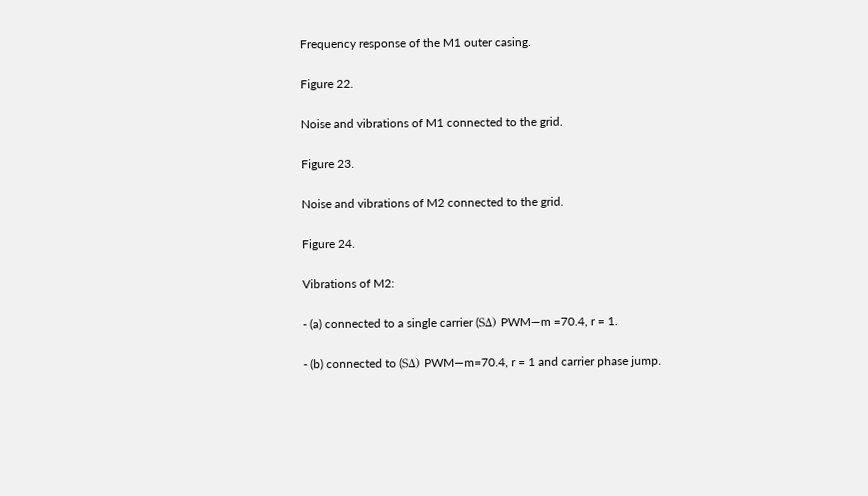Frequency response of the M1 outer casing.

Figure 22.

Noise and vibrations of M1 connected to the grid.

Figure 23.

Noise and vibrations of M2 connected to the grid.

Figure 24.

Vibrations of M2:

- (a) connected to a single carrier (SΔ) PWM—m =70.4, r = 1.

- (b) connected to (SΔ) PWM—m=70.4, r = 1 and carrier phase jump.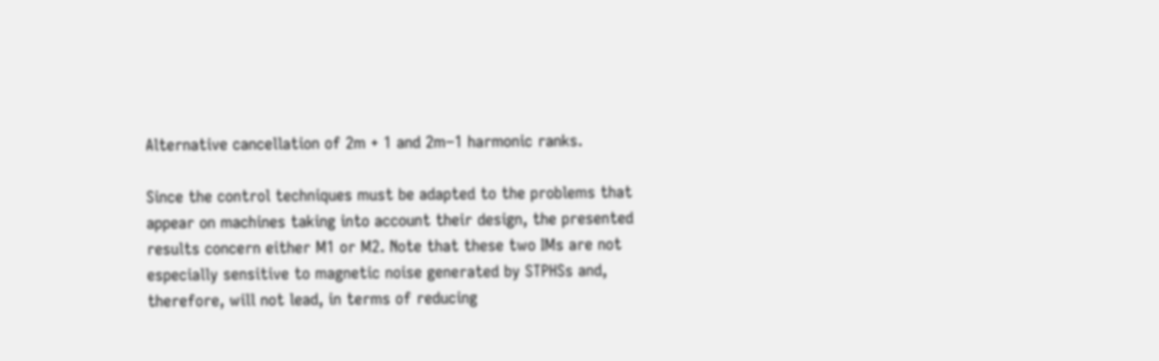Alternative cancellation of 2m + 1 and 2m−1 harmonic ranks.

Since the control techniques must be adapted to the problems that appear on machines taking into account their design, the presented results concern either M1 or M2. Note that these two IMs are not especially sensitive to magnetic noise generated by STPHSs and, therefore, will not lead, in terms of reducing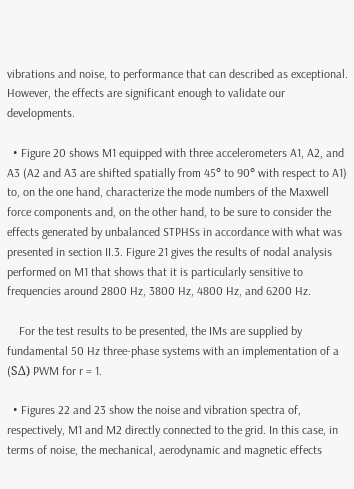vibrations and noise, to performance that can described as exceptional. However, the effects are significant enough to validate our developments.

  • Figure 20 shows M1 equipped with three accelerometers A1, A2, and A3 (A2 and A3 are shifted spatially from 45° to 90° with respect to A1) to, on the one hand, characterize the mode numbers of the Maxwell force components and, on the other hand, to be sure to consider the effects generated by unbalanced STPHSs in accordance with what was presented in section II.3. Figure 21 gives the results of nodal analysis performed on M1 that shows that it is particularly sensitive to frequencies around 2800 Hz, 3800 Hz, 4800 Hz, and 6200 Hz.

    For the test results to be presented, the IMs are supplied by fundamental 50 Hz three-phase systems with an implementation of a (SΔ) PWM for r = 1.

  • Figures 22 and 23 show the noise and vibration spectra of, respectively, M1 and M2 directly connected to the grid. In this case, in terms of noise, the mechanical, aerodynamic and magnetic effects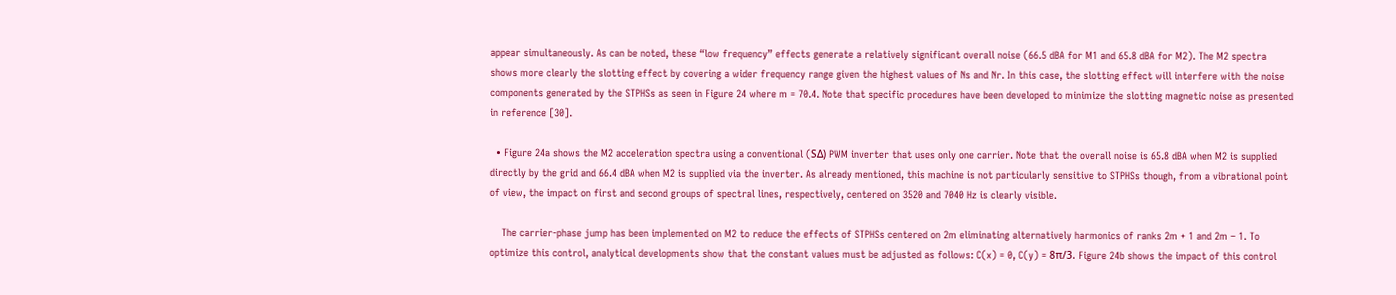appear simultaneously. As can be noted, these “low frequency” effects generate a relatively significant overall noise (66.5 dBA for M1 and 65.8 dBA for M2). The M2 spectra shows more clearly the slotting effect by covering a wider frequency range given the highest values of Ns and Nr. In this case, the slotting effect will interfere with the noise components generated by the STPHSs as seen in Figure 24 where m = 70.4. Note that specific procedures have been developed to minimize the slotting magnetic noise as presented in reference [30].

  • Figure 24a shows the M2 acceleration spectra using a conventional (SΔ) PWM inverter that uses only one carrier. Note that the overall noise is 65.8 dBA when M2 is supplied directly by the grid and 66.4 dBA when M2 is supplied via the inverter. As already mentioned, this machine is not particularly sensitive to STPHSs though, from a vibrational point of view, the impact on first and second groups of spectral lines, respectively, centered on 3520 and 7040 Hz is clearly visible.

    The carrier-phase jump has been implemented on M2 to reduce the effects of STPHSs centered on 2m eliminating alternatively harmonics of ranks 2m + 1 and 2m – 1. To optimize this control, analytical developments show that the constant values must be adjusted as follows: C(x) = 0, C(y) = 8π/3. Figure 24b shows the impact of this control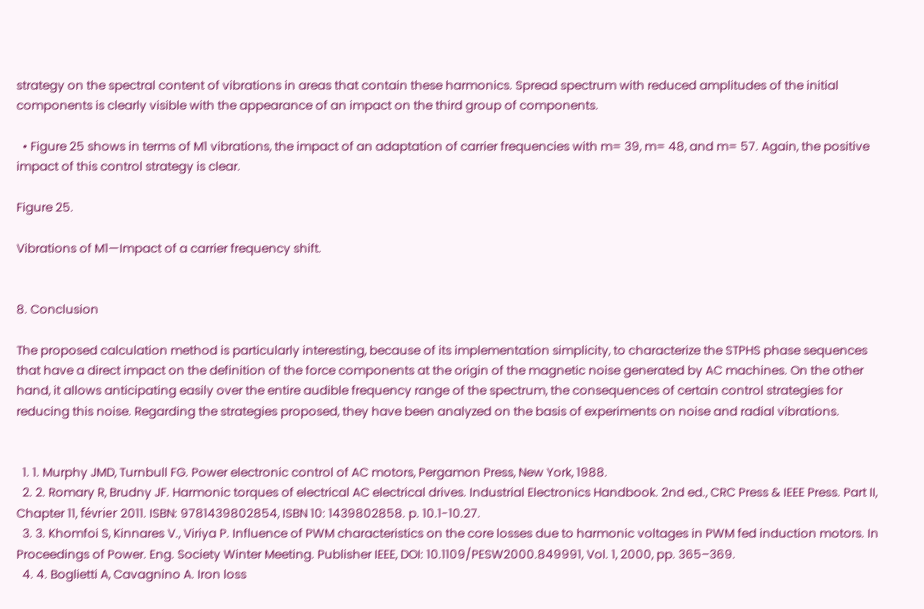strategy on the spectral content of vibrations in areas that contain these harmonics. Spread spectrum with reduced amplitudes of the initial components is clearly visible with the appearance of an impact on the third group of components.

  • Figure 25 shows in terms of M1 vibrations, the impact of an adaptation of carrier frequencies with m= 39, m= 48, and m= 57. Again, the positive impact of this control strategy is clear.

Figure 25.

Vibrations of M1—Impact of a carrier frequency shift.


8. Conclusion

The proposed calculation method is particularly interesting, because of its implementation simplicity, to characterize the STPHS phase sequences that have a direct impact on the definition of the force components at the origin of the magnetic noise generated by AC machines. On the other hand, it allows anticipating easily over the entire audible frequency range of the spectrum, the consequences of certain control strategies for reducing this noise. Regarding the strategies proposed, they have been analyzed on the basis of experiments on noise and radial vibrations.


  1. 1. Murphy JMD, Turnbull FG. Power electronic control of AC motors, Pergamon Press, New York, 1988.
  2. 2. Romary R, Brudny JF. Harmonic torques of electrical AC electrical drives. Industrial Electronics Handbook. 2nd ed., CRC Press & IEEE Press. Part II, Chapter 11, février 2011. ISBN: 9781439802854, ISBN 10: 1439802858. p. 10.1-10.27.
  3. 3. Khomfoi S, Kinnares V., Viriya P. Influence of PWM characteristics on the core losses due to harmonic voltages in PWM fed induction motors. In Proceedings of Power. Eng. Society Winter Meeting. Publisher IEEE, DOI: 10.1109/PESW2000.849991, Vol. 1, 2000, pp. 365–369.
  4. 4. Boglietti A, Cavagnino A. Iron loss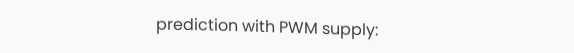prediction with PWM supply: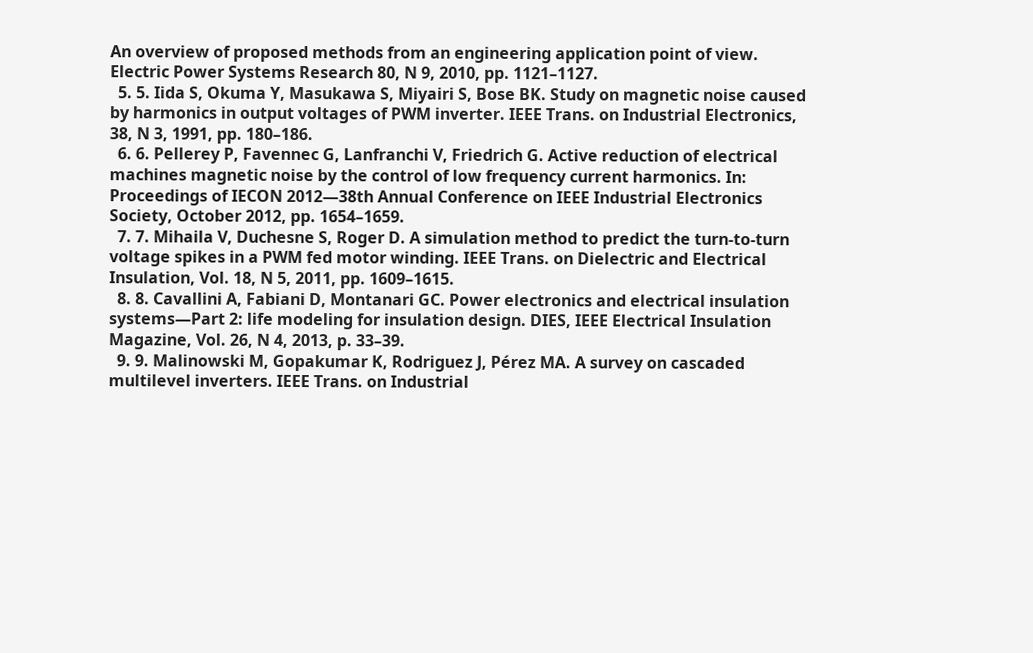An overview of proposed methods from an engineering application point of view. Electric Power Systems Research 80, N 9, 2010, pp. 1121–1127.
  5. 5. Iida S, Okuma Y, Masukawa S, Miyairi S, Bose BK. Study on magnetic noise caused by harmonics in output voltages of PWM inverter. IEEE Trans. on Industrial Electronics, 38, N 3, 1991, pp. 180–186.
  6. 6. Pellerey P, Favennec G, Lanfranchi V, Friedrich G. Active reduction of electrical machines magnetic noise by the control of low frequency current harmonics. In: Proceedings of IECON 2012—38th Annual Conference on IEEE Industrial Electronics Society, October 2012, pp. 1654–1659.
  7. 7. Mihaila V, Duchesne S, Roger D. A simulation method to predict the turn-to-turn voltage spikes in a PWM fed motor winding. IEEE Trans. on Dielectric and Electrical Insulation, Vol. 18, N 5, 2011, pp. 1609–1615.
  8. 8. Cavallini A, Fabiani D, Montanari GC. Power electronics and electrical insulation systems—Part 2: life modeling for insulation design. DIES, IEEE Electrical Insulation Magazine, Vol. 26, N 4, 2013, p. 33–39.
  9. 9. Malinowski M, Gopakumar K, Rodriguez J, Pérez MA. A survey on cascaded multilevel inverters. IEEE Trans. on Industrial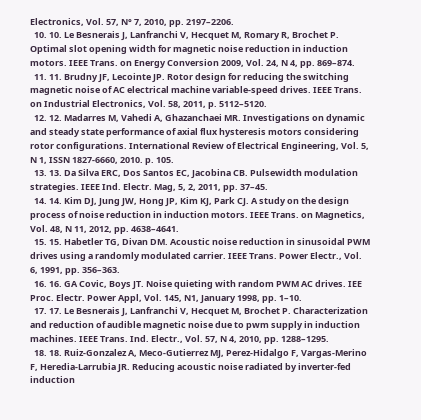Electronics, Vol. 57, N° 7, 2010, pp. 2197–2206.
  10. 10. Le Besnerais J, Lanfranchi V, Hecquet M, Romary R, Brochet P. Optimal slot opening width for magnetic noise reduction in induction motors. IEEE Trans. on Energy Conversion 2009, Vol. 24, N 4, pp. 869–874.
  11. 11. Brudny JF, Lecointe JP. Rotor design for reducing the switching magnetic noise of AC electrical machine variable-speed drives. IEEE Trans. on Industrial Electronics, Vol. 58, 2011, p. 5112–5120.
  12. 12. Madarres M, Vahedi A, Ghazanchaei MR. Investigations on dynamic and steady state performance of axial flux hysteresis motors considering rotor configurations. International Review of Electrical Engineering, Vol. 5, N 1, ISSN 1827-6660, 2010. p. 105.
  13. 13. Da Silva ERC, Dos Santos EC, Jacobina CB. Pulsewidth modulation strategies. IEEE Ind. Electr. Mag, 5, 2, 2011, pp. 37–45.
  14. 14. Kim DJ, Jung JW, Hong JP, Kim KJ, Park CJ. A study on the design process of noise reduction in induction motors. IEEE Trans. on Magnetics, Vol. 48, N 11, 2012, pp. 4638–4641.
  15. 15. Habetler TG, Divan DM. Acoustic noise reduction in sinusoidal PWM drives using a randomly modulated carrier. IEEE Trans. Power Electr., Vol. 6, 1991, pp. 356–363.
  16. 16. GA Covic, Boys JT. Noise quieting with random PWM AC drives. IEE Proc. Electr. Power Appl, Vol. 145, N1, January 1998, pp. 1–10.
  17. 17. Le Besnerais J, Lanfranchi V, Hecquet M, Brochet P. Characterization and reduction of audible magnetic noise due to pwm supply in induction machines. IEEE Trans. Ind. Electr., Vol. 57, N 4, 2010, pp. 1288–1295.
  18. 18. Ruiz-Gonzalez A, Meco-Gutierrez MJ, Perez-Hidalgo F, Vargas-Merino F, Heredia-Larrubia JR. Reducing acoustic noise radiated by inverter-fed induction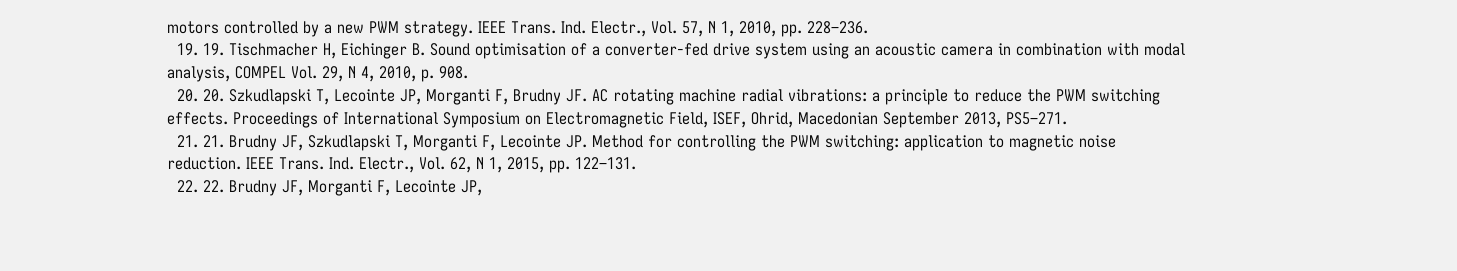motors controlled by a new PWM strategy. IEEE Trans. Ind. Electr., Vol. 57, N 1, 2010, pp. 228–236.
  19. 19. Tischmacher H, Eichinger B. Sound optimisation of a converter-fed drive system using an acoustic camera in combination with modal analysis, COMPEL Vol. 29, N 4, 2010, p. 908.
  20. 20. Szkudlapski T, Lecointe JP, Morganti F, Brudny JF. AC rotating machine radial vibrations: a principle to reduce the PWM switching effects. Proceedings of International Symposium on Electromagnetic Field, ISEF, Ohrid, Macedonian September 2013, PS5–271.
  21. 21. Brudny JF, Szkudlapski T, Morganti F, Lecointe JP. Method for controlling the PWM switching: application to magnetic noise reduction. IEEE Trans. Ind. Electr., Vol. 62, N 1, 2015, pp. 122–131.
  22. 22. Brudny JF, Morganti F, Lecointe JP,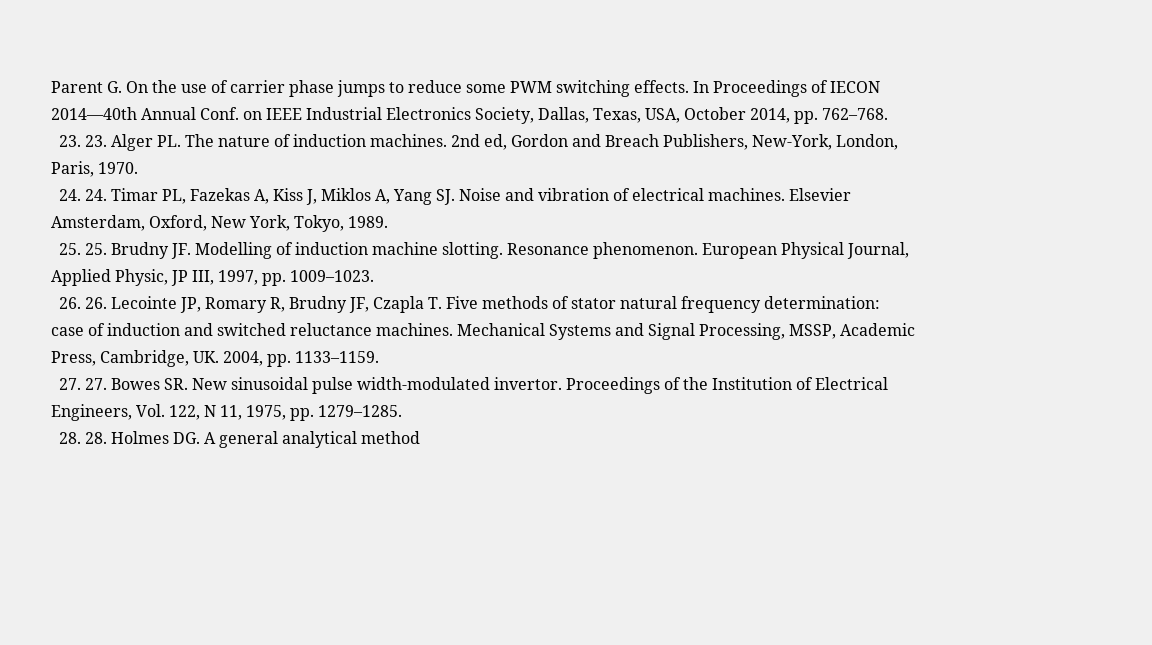Parent G. On the use of carrier phase jumps to reduce some PWM switching effects. In Proceedings of IECON 2014—40th Annual Conf. on IEEE Industrial Electronics Society, Dallas, Texas, USA, October 2014, pp. 762–768.
  23. 23. Alger PL. The nature of induction machines. 2nd ed, Gordon and Breach Publishers, New-York, London, Paris, 1970.
  24. 24. Timar PL, Fazekas A, Kiss J, Miklos A, Yang SJ. Noise and vibration of electrical machines. Elsevier Amsterdam, Oxford, New York, Tokyo, 1989.
  25. 25. Brudny JF. Modelling of induction machine slotting. Resonance phenomenon. European Physical Journal, Applied Physic, JP III, 1997, pp. 1009–1023.
  26. 26. Lecointe JP, Romary R, Brudny JF, Czapla T. Five methods of stator natural frequency determination: case of induction and switched reluctance machines. Mechanical Systems and Signal Processing, MSSP, Academic Press, Cambridge, UK. 2004, pp. 1133–1159.
  27. 27. Bowes SR. New sinusoidal pulse width-modulated invertor. Proceedings of the Institution of Electrical Engineers, Vol. 122, N 11, 1975, pp. 1279–1285.
  28. 28. Holmes DG. A general analytical method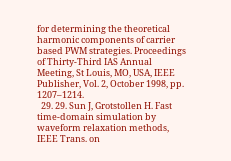for determining the theoretical harmonic components of carrier based PWM strategies. Proceedings of Thirty-Third IAS Annual Meeting, St Louis, MO, USA, IEEE Publisher, Vol. 2, October 1998, pp. 1207–1214.
  29. 29. Sun J, Grotstollen H. Fast time-domain simulation by waveform relaxation methods, IEEE Trans. on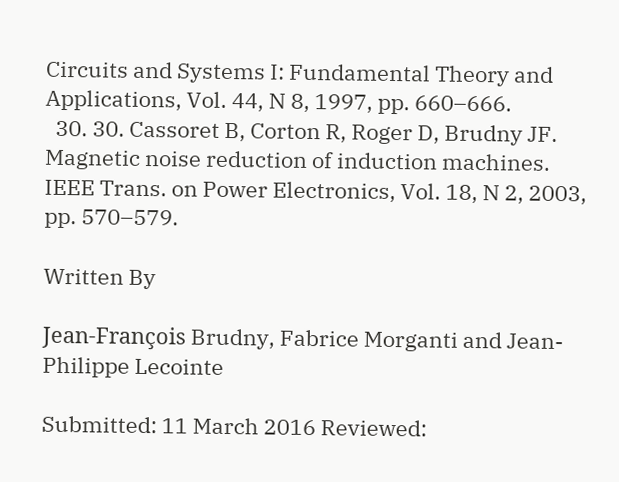Circuits and Systems I: Fundamental Theory and Applications, Vol. 44, N 8, 1997, pp. 660–666.
  30. 30. Cassoret B, Corton R, Roger D, Brudny JF. Magnetic noise reduction of induction machines. IEEE Trans. on Power Electronics, Vol. 18, N 2, 2003, pp. 570–579.

Written By

Jean-François Brudny, Fabrice Morganti and Jean-Philippe Lecointe

Submitted: 11 March 2016 Reviewed: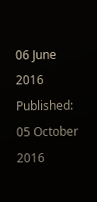06 June 2016 Published: 05 October 2016